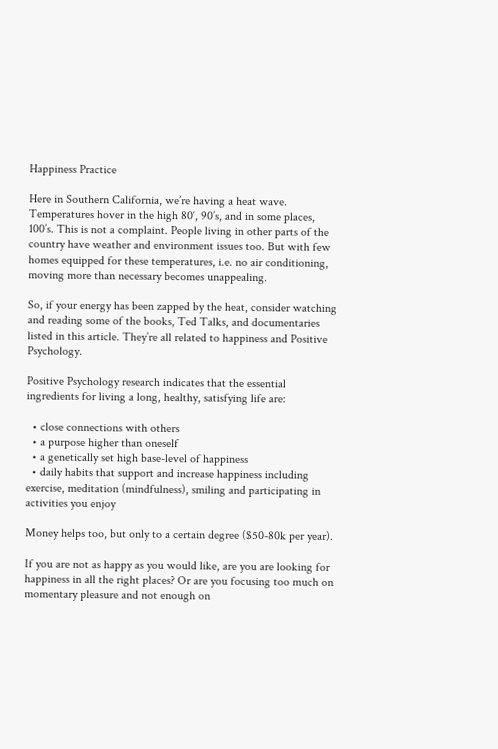Happiness Practice

Here in Southern California, we’re having a heat wave. Temperatures hover in the high 80′, 90’s, and in some places, 100’s. This is not a complaint. People living in other parts of the country have weather and environment issues too. But with few homes equipped for these temperatures, i.e. no air conditioning, moving more than necessary becomes unappealing.

So, if your energy has been zapped by the heat, consider watching and reading some of the books, Ted Talks, and documentaries listed in this article. They’re all related to happiness and Positive Psychology.

Positive Psychology research indicates that the essential ingredients for living a long, healthy, satisfying life are:

  • close connections with others
  • a purpose higher than oneself
  • a genetically set high base-level of happiness
  • daily habits that support and increase happiness including exercise, meditation (mindfulness), smiling and participating in activities you enjoy

Money helps too, but only to a certain degree ($50-80k per year).

If you are not as happy as you would like, are you are looking for happiness in all the right places? Or are you focusing too much on momentary pleasure and not enough on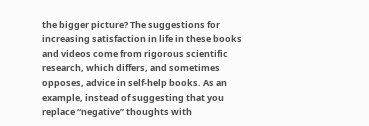the bigger picture? The suggestions for increasing satisfaction in life in these books and videos come from rigorous scientific research, which differs, and sometimes opposes, advice in self-help books. As an example, instead of suggesting that you replace “negative” thoughts with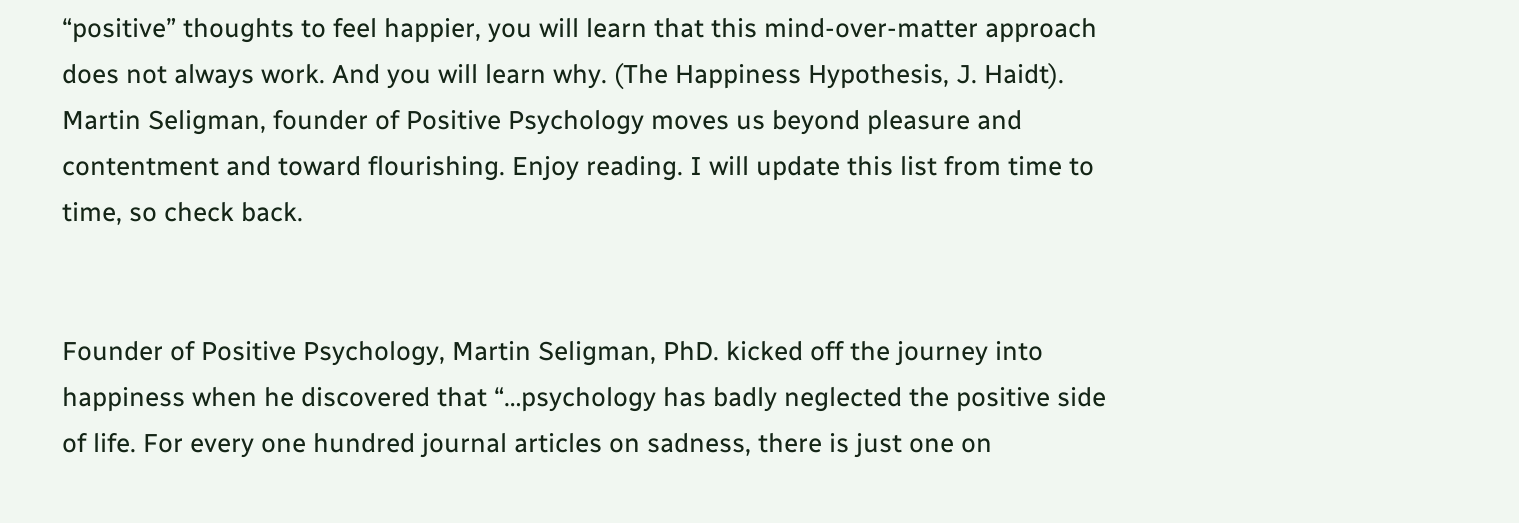“positive” thoughts to feel happier, you will learn that this mind-over-matter approach does not always work. And you will learn why. (The Happiness Hypothesis, J. Haidt). Martin Seligman, founder of Positive Psychology moves us beyond pleasure and contentment and toward flourishing. Enjoy reading. I will update this list from time to time, so check back.


Founder of Positive Psychology, Martin Seligman, PhD. kicked off the journey into happiness when he discovered that “…psychology has badly neglected the positive side of life. For every one hundred journal articles on sadness, there is just one on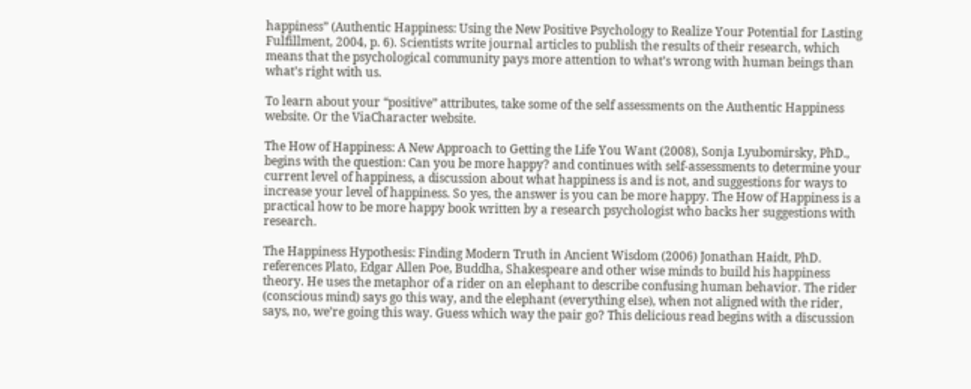happiness” (Authentic Happiness: Using the New Positive Psychology to Realize Your Potential for Lasting Fulfillment, 2004, p. 6). Scientists write journal articles to publish the results of their research, which means that the psychological community pays more attention to what’s wrong with human beings than what’s right with us.

To learn about your “positive” attributes, take some of the self assessments on the Authentic Happiness website. Or the ViaCharacter website.

The How of Happiness: A New Approach to Getting the Life You Want (2008), Sonja Lyubomirsky, PhD., begins with the question: Can you be more happy? and continues with self-assessments to determine your current level of happiness, a discussion about what happiness is and is not, and suggestions for ways to increase your level of happiness. So yes, the answer is you can be more happy. The How of Happiness is a practical how to be more happy book written by a research psychologist who backs her suggestions with research.

The Happiness Hypothesis: Finding Modern Truth in Ancient Wisdom (2006) Jonathan Haidt, PhD. references Plato, Edgar Allen Poe, Buddha, Shakespeare and other wise minds to build his happiness theory. He uses the metaphor of a rider on an elephant to describe confusing human behavior. The rider (conscious mind) says go this way, and the elephant (everything else), when not aligned with the rider, says, no, we’re going this way. Guess which way the pair go? This delicious read begins with a discussion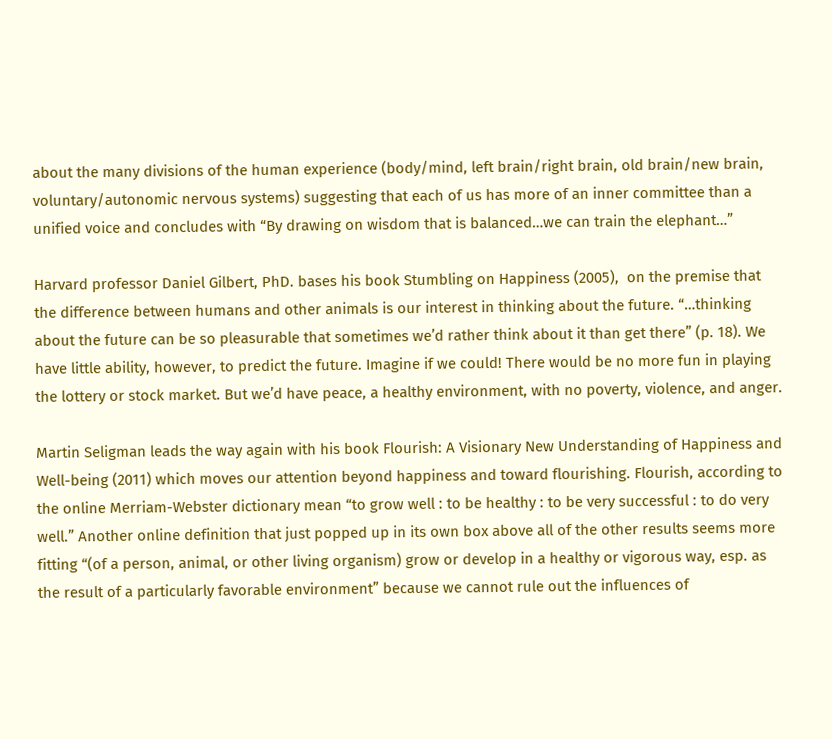about the many divisions of the human experience (body/mind, left brain/right brain, old brain/new brain, voluntary/autonomic nervous systems) suggesting that each of us has more of an inner committee than a unified voice and concludes with “By drawing on wisdom that is balanced…we can train the elephant…”

Harvard professor Daniel Gilbert, PhD. bases his book Stumbling on Happiness (2005),  on the premise that the difference between humans and other animals is our interest in thinking about the future. “…thinking about the future can be so pleasurable that sometimes we’d rather think about it than get there” (p. 18). We have little ability, however, to predict the future. Imagine if we could! There would be no more fun in playing the lottery or stock market. But we’d have peace, a healthy environment, with no poverty, violence, and anger.

Martin Seligman leads the way again with his book Flourish: A Visionary New Understanding of Happiness and Well-being (2011) which moves our attention beyond happiness and toward flourishing. Flourish, according to the online Merriam-Webster dictionary mean “to grow well : to be healthy : to be very successful : to do very well.” Another online definition that just popped up in its own box above all of the other results seems more fitting “(of a person, animal, or other living organism) grow or develop in a healthy or vigorous way, esp. as the result of a particularly favorable environment” because we cannot rule out the influences of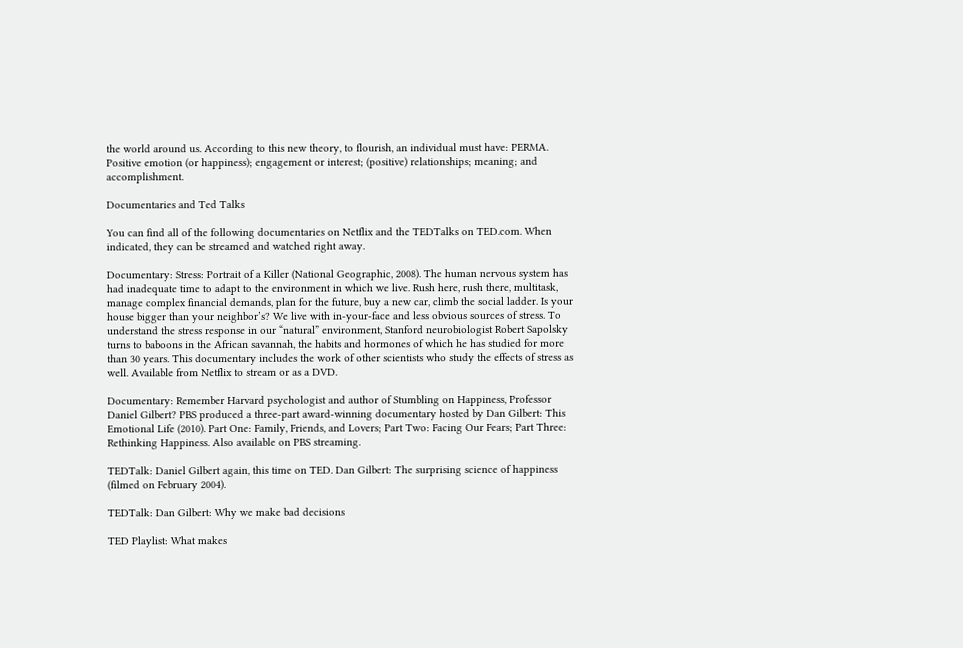the world around us. According to this new theory, to flourish, an individual must have: PERMA. Positive emotion (or happiness); engagement or interest; (positive) relationships; meaning; and accomplishment.

Documentaries and Ted Talks

You can find all of the following documentaries on Netflix and the TEDTalks on TED.com. When indicated, they can be streamed and watched right away.

Documentary: Stress: Portrait of a Killer (National Geographic, 2008). The human nervous system has had inadequate time to adapt to the environment in which we live. Rush here, rush there, multitask, manage complex financial demands, plan for the future, buy a new car, climb the social ladder. Is your house bigger than your neighbor’s? We live with in-your-face and less obvious sources of stress. To understand the stress response in our “natural” environment, Stanford neurobiologist Robert Sapolsky turns to baboons in the African savannah, the habits and hormones of which he has studied for more than 30 years. This documentary includes the work of other scientists who study the effects of stress as well. Available from Netflix to stream or as a DVD.

Documentary: Remember Harvard psychologist and author of Stumbling on Happiness, Professor Daniel Gilbert? PBS produced a three-part award-winning documentary hosted by Dan Gilbert: This Emotional Life (2010). Part One: Family, Friends, and Lovers; Part Two: Facing Our Fears; Part Three: Rethinking Happiness. Also available on PBS streaming.

TEDTalk: Daniel Gilbert again, this time on TED. Dan Gilbert: The surprising science of happiness (filmed on February 2004).

TEDTalk: Dan Gilbert: Why we make bad decisions

TED Playlist: What makes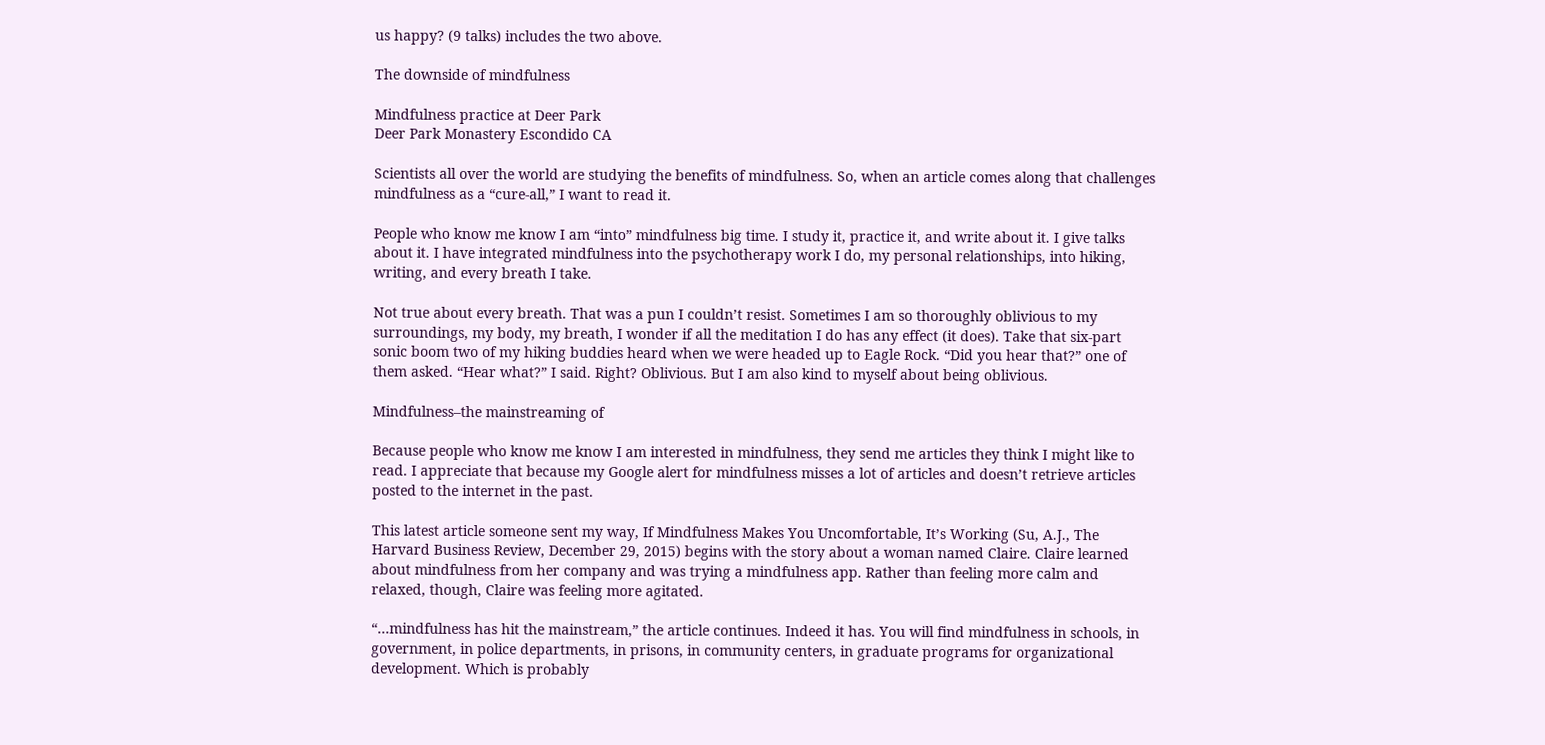us happy? (9 talks) includes the two above.

The downside of mindfulness

Mindfulness practice at Deer Park
Deer Park Monastery Escondido CA

Scientists all over the world are studying the benefits of mindfulness. So, when an article comes along that challenges mindfulness as a “cure-all,” I want to read it.

People who know me know I am “into” mindfulness big time. I study it, practice it, and write about it. I give talks about it. I have integrated mindfulness into the psychotherapy work I do, my personal relationships, into hiking, writing, and every breath I take.

Not true about every breath. That was a pun I couldn’t resist. Sometimes I am so thoroughly oblivious to my surroundings, my body, my breath, I wonder if all the meditation I do has any effect (it does). Take that six-part sonic boom two of my hiking buddies heard when we were headed up to Eagle Rock. “Did you hear that?” one of them asked. “Hear what?” I said. Right? Oblivious. But I am also kind to myself about being oblivious.

Mindfulness–the mainstreaming of

Because people who know me know I am interested in mindfulness, they send me articles they think I might like to read. I appreciate that because my Google alert for mindfulness misses a lot of articles and doesn’t retrieve articles posted to the internet in the past.

This latest article someone sent my way, If Mindfulness Makes You Uncomfortable, It’s Working (Su, A.J., The Harvard Business Review, December 29, 2015) begins with the story about a woman named Claire. Claire learned about mindfulness from her company and was trying a mindfulness app. Rather than feeling more calm and relaxed, though, Claire was feeling more agitated.

“…mindfulness has hit the mainstream,” the article continues. Indeed it has. You will find mindfulness in schools, in government, in police departments, in prisons, in community centers, in graduate programs for organizational development. Which is probably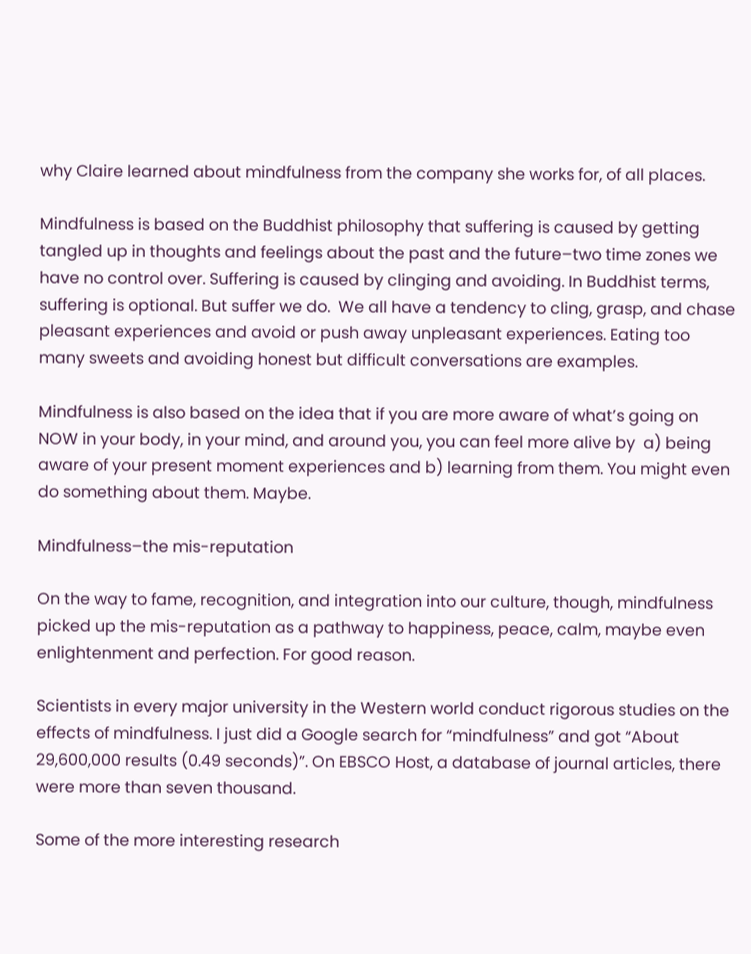why Claire learned about mindfulness from the company she works for, of all places.

Mindfulness is based on the Buddhist philosophy that suffering is caused by getting tangled up in thoughts and feelings about the past and the future–two time zones we have no control over. Suffering is caused by clinging and avoiding. In Buddhist terms, suffering is optional. But suffer we do.  We all have a tendency to cling, grasp, and chase pleasant experiences and avoid or push away unpleasant experiences. Eating too many sweets and avoiding honest but difficult conversations are examples.

Mindfulness is also based on the idea that if you are more aware of what’s going on NOW in your body, in your mind, and around you, you can feel more alive by  a) being aware of your present moment experiences and b) learning from them. You might even do something about them. Maybe.

Mindfulness–the mis-reputation

On the way to fame, recognition, and integration into our culture, though, mindfulness picked up the mis-reputation as a pathway to happiness, peace, calm, maybe even enlightenment and perfection. For good reason.

Scientists in every major university in the Western world conduct rigorous studies on the effects of mindfulness. I just did a Google search for “mindfulness” and got “About 29,600,000 results (0.49 seconds)”. On EBSCO Host, a database of journal articles, there were more than seven thousand.

Some of the more interesting research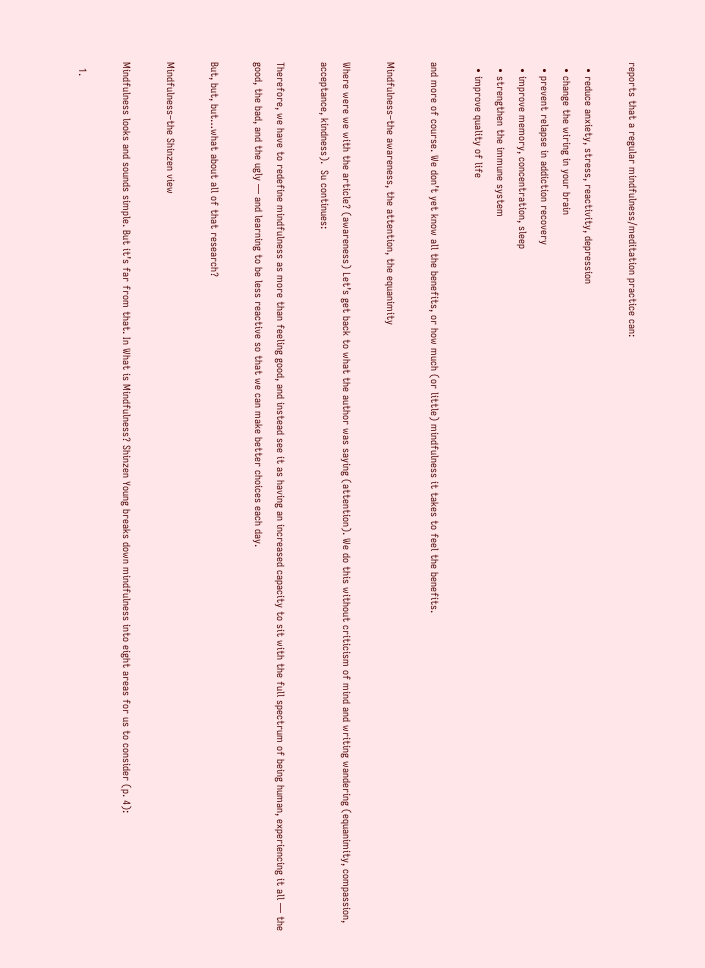reports that a regular mindfulness/meditation practice can:

  • reduce anxiety, stress, reactivity, depression
  • change the wiring in your brain
  • prevent relapse in addiction recovery
  • improve memory, concentration, sleep
  • strengthen the immune system
  • improve quality of life

and more of course. We don’t yet know all the benefits, or how much (or little) mindfulness it takes to feel the benefits.

Mindfulness–the awareness, the attention, the equanimity

Where were we with the article? (awareness) Let’s get back to what the author was saying (attention). We do this without criticism of mind and writing wandering (equanimity, compassion, acceptance, kindness).  Su continues:

Therefore, we have to redefine mindfulness as more than feeling good, and instead see it as having an increased capacity to sit with the full spectrum of being human, experiencing it all — the good, the bad, and the ugly — and learning to be less reactive so that we can make better choices each day.

But, but, but…what about all of that research?

Mindfulness–the Shinzen view

Mindfulness looks and sounds simple. But it’s far from that. In What is Mindfulness? Shinzen Young breaks down mindfulness into eight areas for us to consider (p. 4):

  1.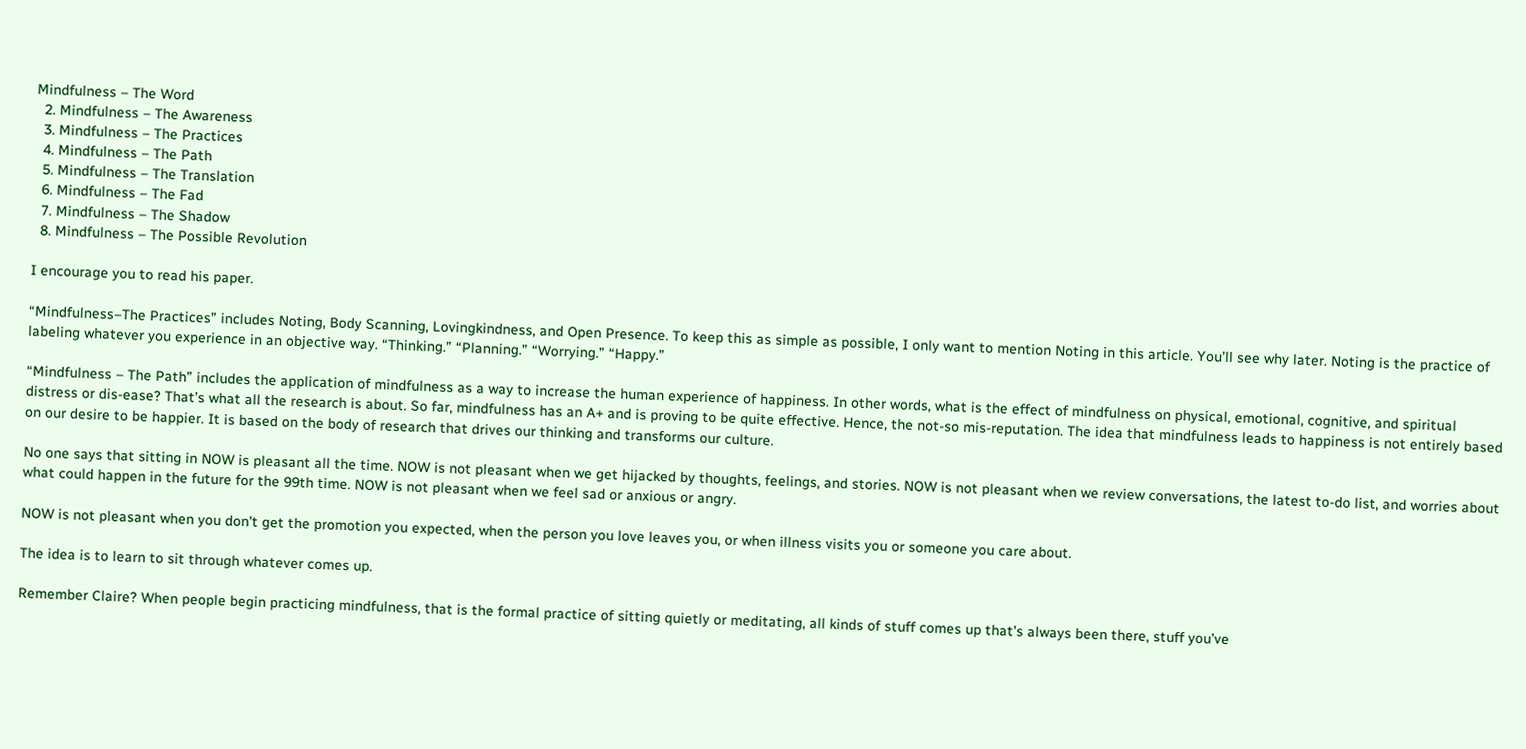Mindfulness – The Word
  2. Mindfulness – The Awareness
  3. Mindfulness – The Practices
  4. Mindfulness – The Path
  5. Mindfulness – The Translation
  6. Mindfulness – The Fad
  7. Mindfulness – The Shadow
  8. Mindfulness – The Possible Revolution

I encourage you to read his paper.

“Mindfulness–The Practices” includes Noting, Body Scanning, Lovingkindness, and Open Presence. To keep this as simple as possible, I only want to mention Noting in this article. You’ll see why later. Noting is the practice of labeling whatever you experience in an objective way. “Thinking.” “Planning.” “Worrying.” “Happy.”

“Mindfulness – The Path” includes the application of mindfulness as a way to increase the human experience of happiness. In other words, what is the effect of mindfulness on physical, emotional, cognitive, and spiritual distress or dis-ease? That’s what all the research is about. So far, mindfulness has an A+ and is proving to be quite effective. Hence, the not-so mis-reputation. The idea that mindfulness leads to happiness is not entirely based on our desire to be happier. It is based on the body of research that drives our thinking and transforms our culture.

No one says that sitting in NOW is pleasant all the time. NOW is not pleasant when we get hijacked by thoughts, feelings, and stories. NOW is not pleasant when we review conversations, the latest to-do list, and worries about what could happen in the future for the 99th time. NOW is not pleasant when we feel sad or anxious or angry.

NOW is not pleasant when you don’t get the promotion you expected, when the person you love leaves you, or when illness visits you or someone you care about.

The idea is to learn to sit through whatever comes up.

Remember Claire? When people begin practicing mindfulness, that is the formal practice of sitting quietly or meditating, all kinds of stuff comes up that’s always been there, stuff you’ve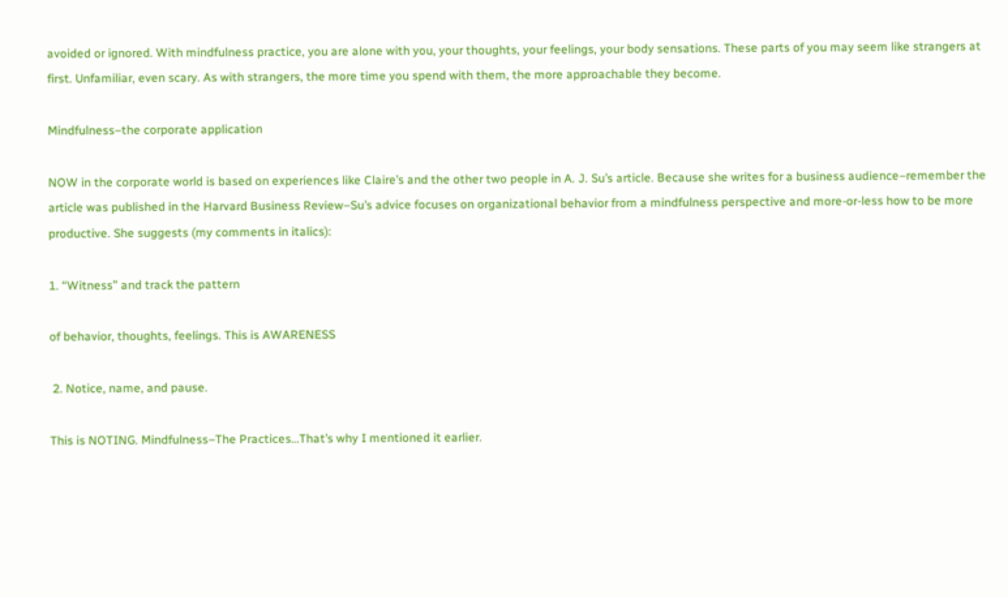avoided or ignored. With mindfulness practice, you are alone with you, your thoughts, your feelings, your body sensations. These parts of you may seem like strangers at first. Unfamiliar, even scary. As with strangers, the more time you spend with them, the more approachable they become.

Mindfulness–the corporate application

NOW in the corporate world is based on experiences like Claire’s and the other two people in A. J. Su’s article. Because she writes for a business audience–remember the article was published in the Harvard Business Review–Su’s advice focuses on organizational behavior from a mindfulness perspective and more-or-less how to be more productive. She suggests (my comments in italics):

1. “Witness” and track the pattern

of behavior, thoughts, feelings. This is AWARENESS

 2. Notice, name, and pause.

This is NOTING. Mindfulness–The Practices…That’s why I mentioned it earlier.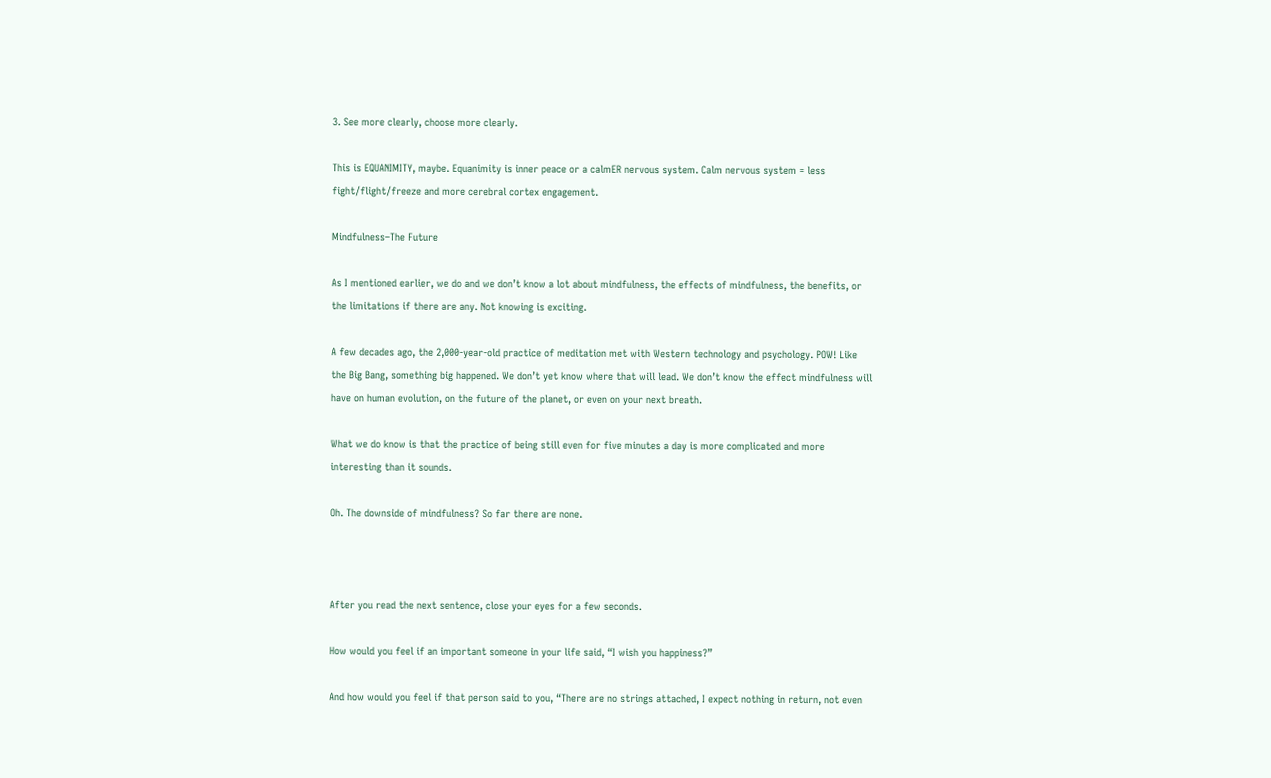3. See more clearly, choose more clearly.

This is EQUANIMITY, maybe. Equanimity is inner peace or a calmER nervous system. Calm nervous system = less fight/flight/freeze and more cerebral cortex engagement.

Mindfulness–The Future

As I mentioned earlier, we do and we don’t know a lot about mindfulness, the effects of mindfulness, the benefits, or the limitations if there are any. Not knowing is exciting.

A few decades ago, the 2,000-year-old practice of meditation met with Western technology and psychology. POW! Like the Big Bang, something big happened. We don’t yet know where that will lead. We don’t know the effect mindfulness will have on human evolution, on the future of the planet, or even on your next breath.

What we do know is that the practice of being still even for five minutes a day is more complicated and more interesting than it sounds.

Oh. The downside of mindfulness? So far there are none.



After you read the next sentence, close your eyes for a few seconds.

How would you feel if an important someone in your life said, “I wish you happiness?”

And how would you feel if that person said to you, “There are no strings attached, I expect nothing in return, not even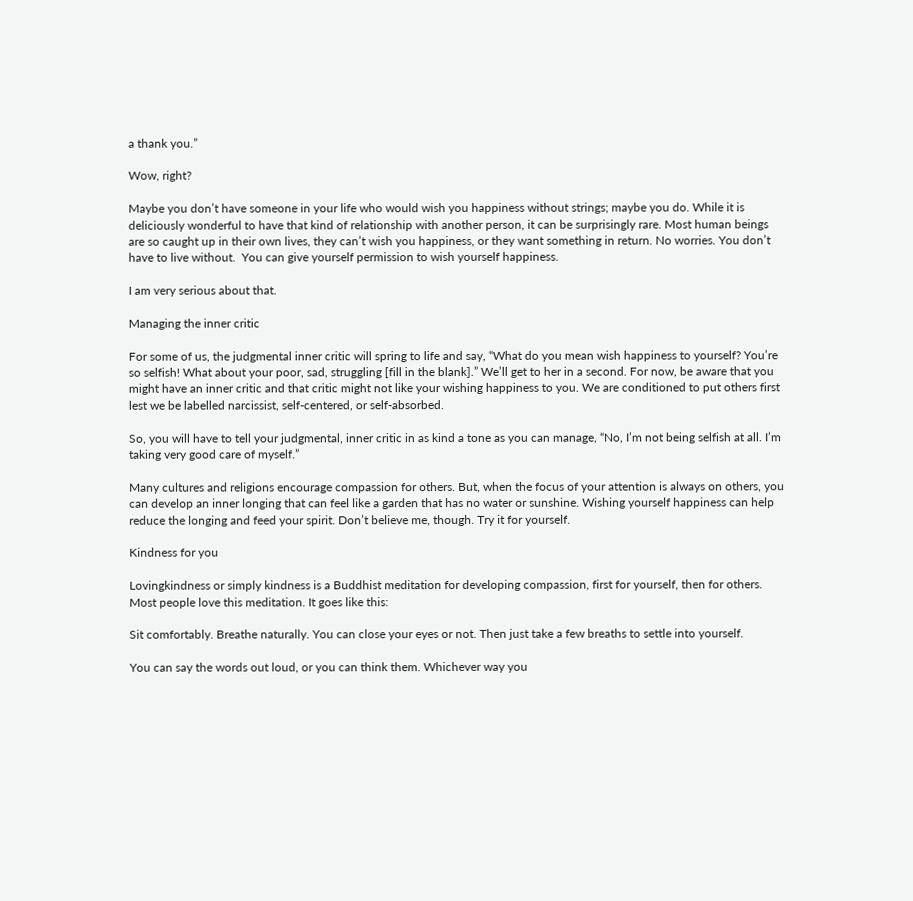a thank you.”

Wow, right?

Maybe you don’t have someone in your life who would wish you happiness without strings; maybe you do. While it is deliciously wonderful to have that kind of relationship with another person, it can be surprisingly rare. Most human beings are so caught up in their own lives, they can’t wish you happiness, or they want something in return. No worries. You don’t have to live without.  You can give yourself permission to wish yourself happiness.

I am very serious about that.

Managing the inner critic

For some of us, the judgmental inner critic will spring to life and say, “What do you mean wish happiness to yourself? You’re so selfish! What about your poor, sad, struggling [fill in the blank].” We’ll get to her in a second. For now, be aware that you might have an inner critic and that critic might not like your wishing happiness to you. We are conditioned to put others first lest we be labelled narcissist, self-centered, or self-absorbed.

So, you will have to tell your judgmental, inner critic in as kind a tone as you can manage, “No, I’m not being selfish at all. I’m taking very good care of myself.”

Many cultures and religions encourage compassion for others. But, when the focus of your attention is always on others, you can develop an inner longing that can feel like a garden that has no water or sunshine. Wishing yourself happiness can help reduce the longing and feed your spirit. Don’t believe me, though. Try it for yourself.

Kindness for you

Lovingkindness or simply kindness is a Buddhist meditation for developing compassion, first for yourself, then for others. Most people love this meditation. It goes like this:

Sit comfortably. Breathe naturally. You can close your eyes or not. Then just take a few breaths to settle into yourself.

You can say the words out loud, or you can think them. Whichever way you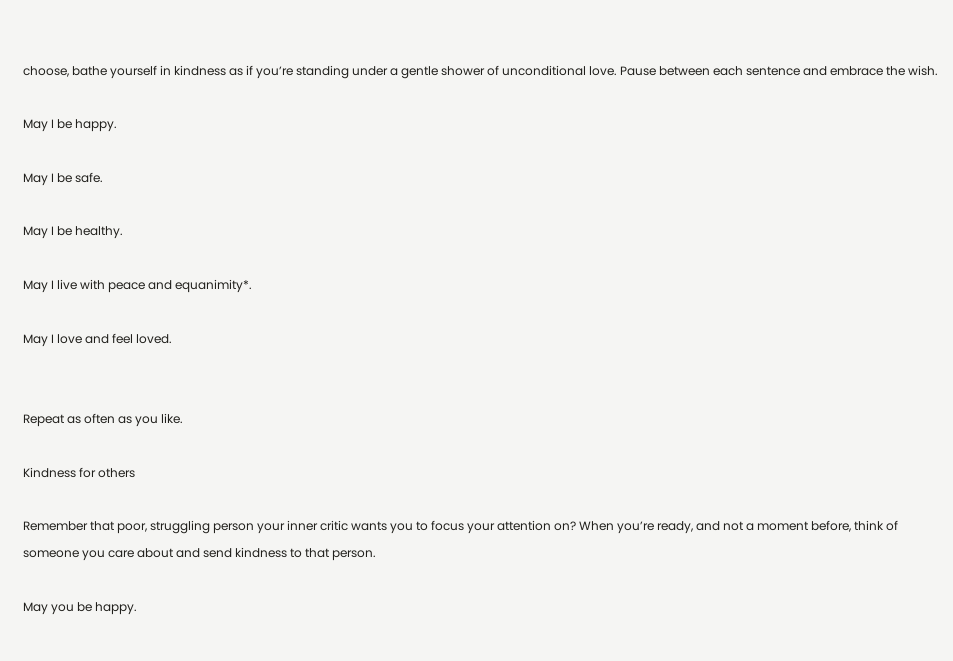choose, bathe yourself in kindness as if you’re standing under a gentle shower of unconditional love. Pause between each sentence and embrace the wish.

May I be happy.

May I be safe.

May I be healthy.

May I live with peace and equanimity*.

May I love and feel loved.


Repeat as often as you like.

Kindness for others

Remember that poor, struggling person your inner critic wants you to focus your attention on? When you’re ready, and not a moment before, think of someone you care about and send kindness to that person.

May you be happy.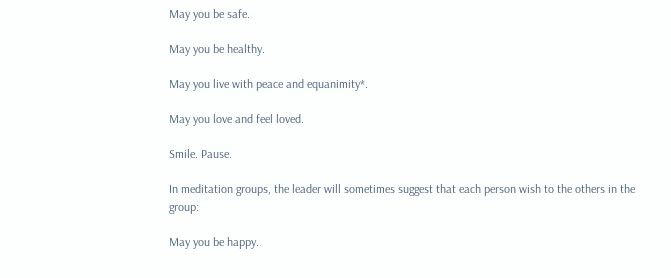May you be safe.

May you be healthy.

May you live with peace and equanimity*.

May you love and feel loved.

Smile. Pause.

In meditation groups, the leader will sometimes suggest that each person wish to the others in the group:

May you be happy.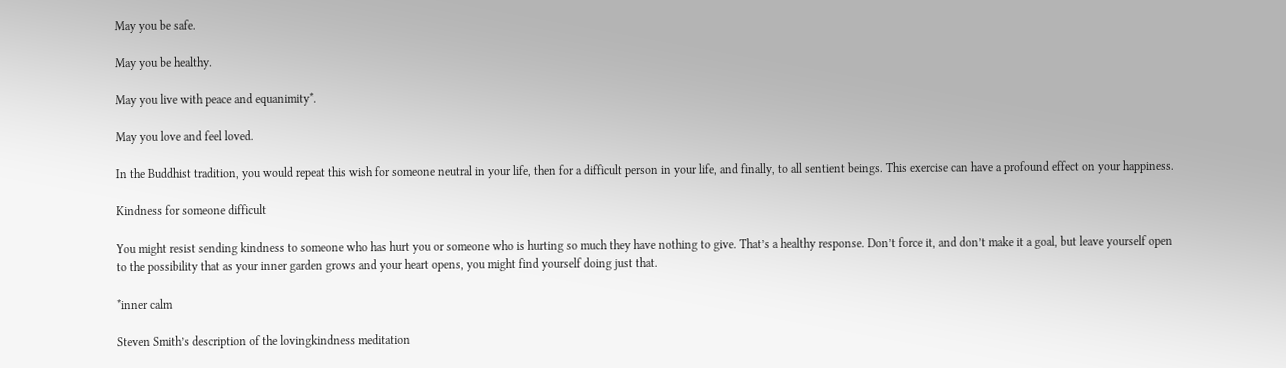May you be safe.

May you be healthy.

May you live with peace and equanimity*.

May you love and feel loved.

In the Buddhist tradition, you would repeat this wish for someone neutral in your life, then for a difficult person in your life, and finally, to all sentient beings. This exercise can have a profound effect on your happiness.

Kindness for someone difficult

You might resist sending kindness to someone who has hurt you or someone who is hurting so much they have nothing to give. That’s a healthy response. Don’t force it, and don’t make it a goal, but leave yourself open to the possibility that as your inner garden grows and your heart opens, you might find yourself doing just that.

*inner calm

Steven Smith’s description of the lovingkindness meditation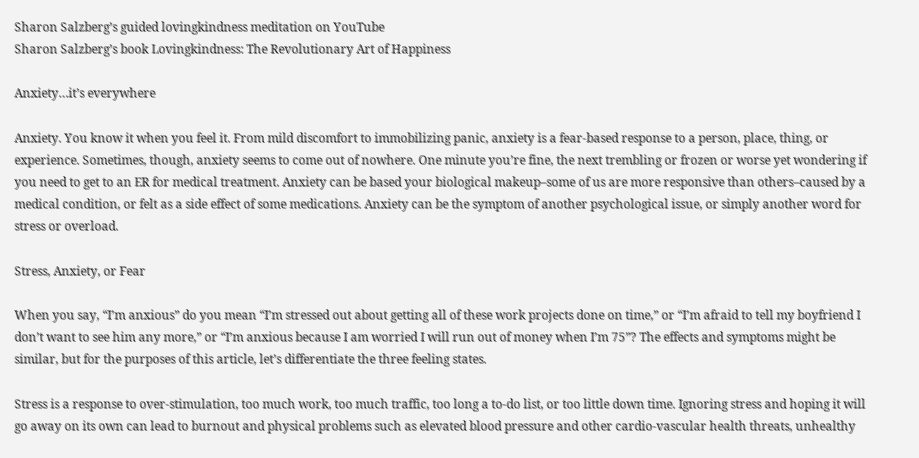Sharon Salzberg’s guided lovingkindness meditation on YouTube
Sharon Salzberg’s book Lovingkindness: The Revolutionary Art of Happiness

Anxiety…it’s everywhere

Anxiety. You know it when you feel it. From mild discomfort to immobilizing panic, anxiety is a fear-based response to a person, place, thing, or experience. Sometimes, though, anxiety seems to come out of nowhere. One minute you’re fine, the next trembling or frozen or worse yet wondering if you need to get to an ER for medical treatment. Anxiety can be based your biological makeup–some of us are more responsive than others–caused by a medical condition, or felt as a side effect of some medications. Anxiety can be the symptom of another psychological issue, or simply another word for stress or overload.

Stress, Anxiety, or Fear

When you say, “I’m anxious” do you mean “I’m stressed out about getting all of these work projects done on time,” or “I’m afraid to tell my boyfriend I don’t want to see him any more,” or “I’m anxious because I am worried I will run out of money when I’m 75”? The effects and symptoms might be similar, but for the purposes of this article, let’s differentiate the three feeling states.

Stress is a response to over-stimulation, too much work, too much traffic, too long a to-do list, or too little down time. Ignoring stress and hoping it will go away on its own can lead to burnout and physical problems such as elevated blood pressure and other cardio-vascular health threats, unhealthy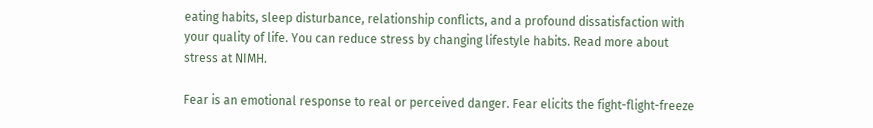eating habits, sleep disturbance, relationship conflicts, and a profound dissatisfaction with your quality of life. You can reduce stress by changing lifestyle habits. Read more about stress at NIMH.

Fear is an emotional response to real or perceived danger. Fear elicits the fight-flight-freeze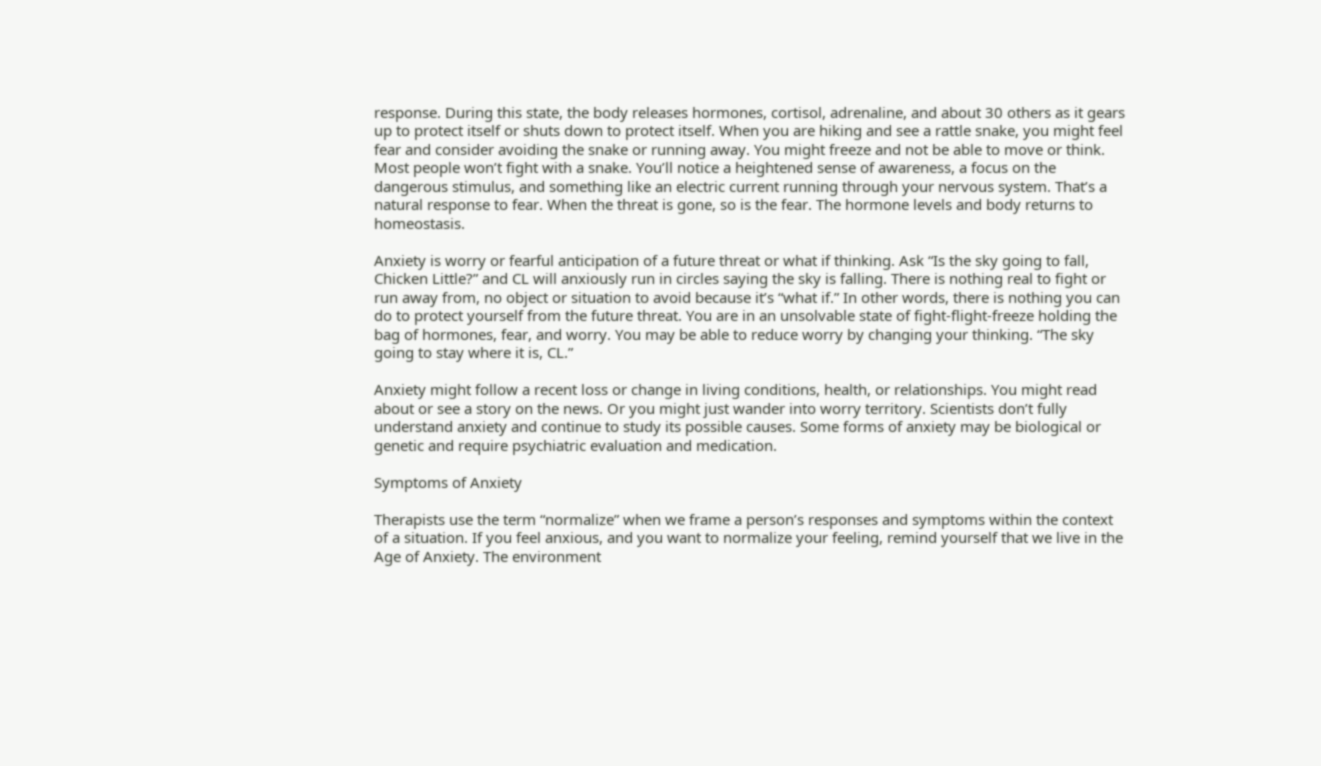response. During this state, the body releases hormones, cortisol, adrenaline, and about 30 others as it gears up to protect itself or shuts down to protect itself. When you are hiking and see a rattle snake, you might feel fear and consider avoiding the snake or running away. You might freeze and not be able to move or think. Most people won’t fight with a snake. You’ll notice a heightened sense of awareness, a focus on the dangerous stimulus, and something like an electric current running through your nervous system. That’s a natural response to fear. When the threat is gone, so is the fear. The hormone levels and body returns to homeostasis.

Anxiety is worry or fearful anticipation of a future threat or what if thinking. Ask “Is the sky going to fall, Chicken Little?” and CL will anxiously run in circles saying the sky is falling. There is nothing real to fight or run away from, no object or situation to avoid because it’s “what if.” In other words, there is nothing you can do to protect yourself from the future threat. You are in an unsolvable state of fight-flight-freeze holding the bag of hormones, fear, and worry. You may be able to reduce worry by changing your thinking. “The sky going to stay where it is, CL.”

Anxiety might follow a recent loss or change in living conditions, health, or relationships. You might read about or see a story on the news. Or you might just wander into worry territory. Scientists don’t fully understand anxiety and continue to study its possible causes. Some forms of anxiety may be biological or genetic and require psychiatric evaluation and medication.

Symptoms of Anxiety

Therapists use the term “normalize” when we frame a person’s responses and symptoms within the context of a situation. If you feel anxious, and you want to normalize your feeling, remind yourself that we live in the Age of Anxiety. The environment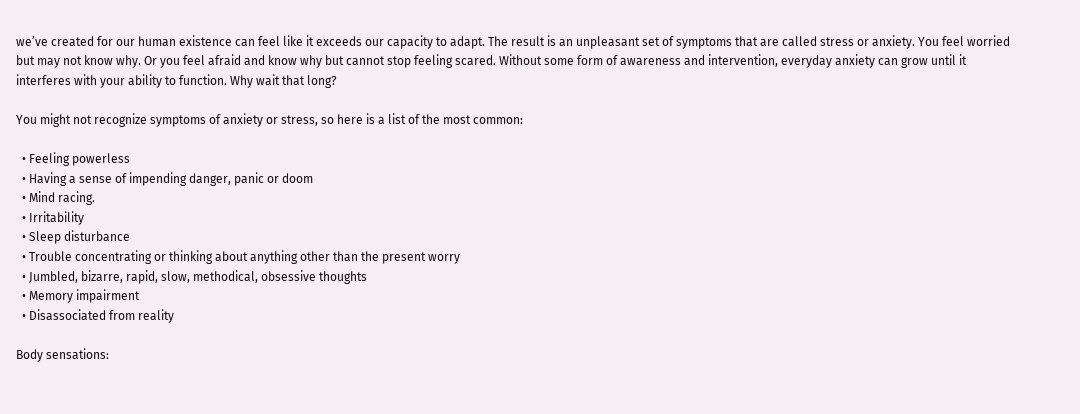we’ve created for our human existence can feel like it exceeds our capacity to adapt. The result is an unpleasant set of symptoms that are called stress or anxiety. You feel worried but may not know why. Or you feel afraid and know why but cannot stop feeling scared. Without some form of awareness and intervention, everyday anxiety can grow until it interferes with your ability to function. Why wait that long?

You might not recognize symptoms of anxiety or stress, so here is a list of the most common:

  • Feeling powerless
  • Having a sense of impending danger, panic or doom
  • Mind racing.
  • Irritability
  • Sleep disturbance
  • Trouble concentrating or thinking about anything other than the present worry
  • Jumbled, bizarre, rapid, slow, methodical, obsessive thoughts
  • Memory impairment
  • Disassociated from reality

Body sensations: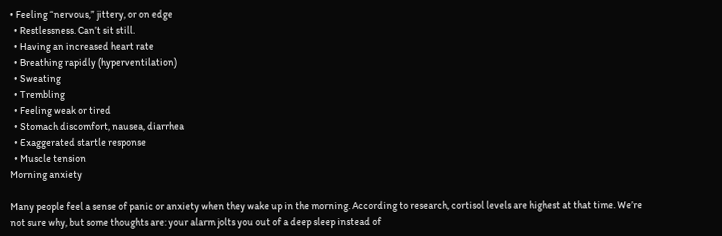• Feeling “nervous,” jittery, or on edge
  • Restlessness. Can’t sit still.
  • Having an increased heart rate
  • Breathing rapidly (hyperventilation)
  • Sweating
  • Trembling
  • Feeling weak or tired
  • Stomach discomfort, nausea, diarrhea
  • Exaggerated startle response
  • Muscle tension
Morning anxiety

Many people feel a sense of panic or anxiety when they wake up in the morning. According to research, cortisol levels are highest at that time. We’re not sure why, but some thoughts are: your alarm jolts you out of a deep sleep instead of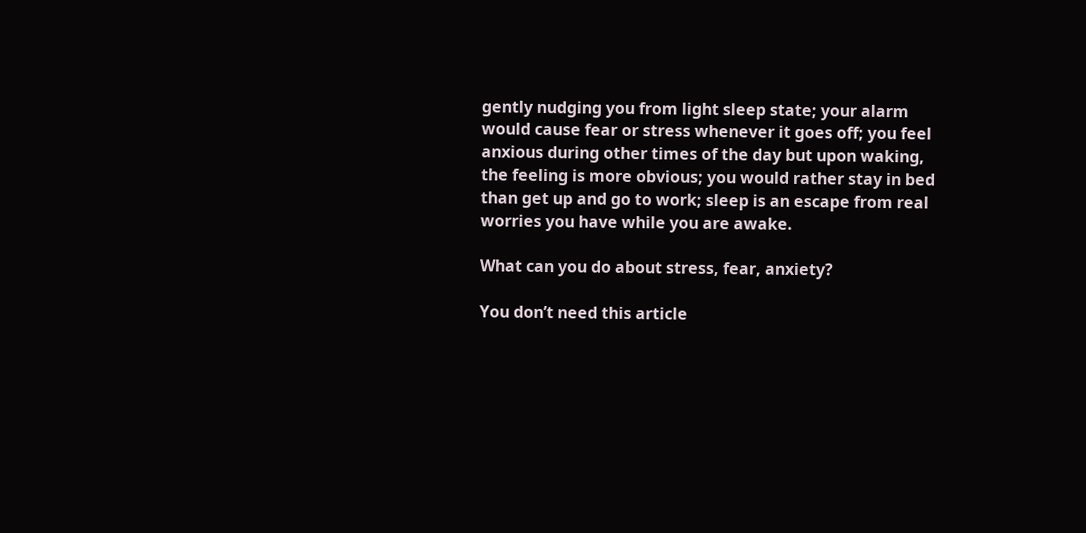gently nudging you from light sleep state; your alarm would cause fear or stress whenever it goes off; you feel anxious during other times of the day but upon waking, the feeling is more obvious; you would rather stay in bed than get up and go to work; sleep is an escape from real worries you have while you are awake.

What can you do about stress, fear, anxiety?

You don’t need this article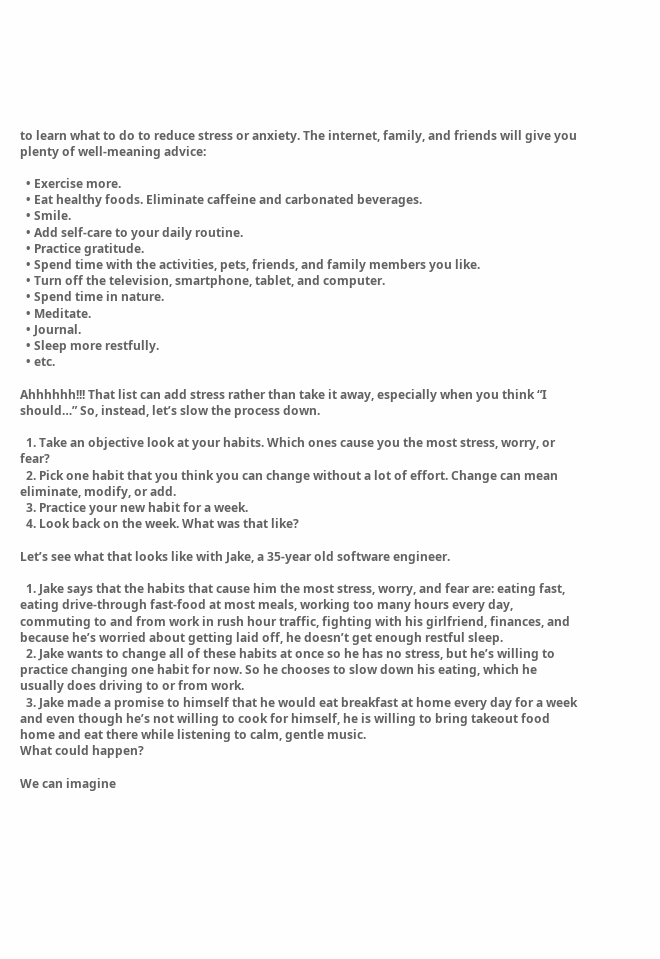to learn what to do to reduce stress or anxiety. The internet, family, and friends will give you plenty of well-meaning advice:

  • Exercise more.
  • Eat healthy foods. Eliminate caffeine and carbonated beverages.
  • Smile.
  • Add self-care to your daily routine.
  • Practice gratitude.
  • Spend time with the activities, pets, friends, and family members you like.
  • Turn off the television, smartphone, tablet, and computer.
  • Spend time in nature.
  • Meditate.
  • Journal.
  • Sleep more restfully.
  • etc.

Ahhhhhh!!! That list can add stress rather than take it away, especially when you think “I should…” So, instead, let’s slow the process down.

  1. Take an objective look at your habits. Which ones cause you the most stress, worry, or fear?
  2. Pick one habit that you think you can change without a lot of effort. Change can mean eliminate, modify, or add.
  3. Practice your new habit for a week.
  4. Look back on the week. What was that like?

Let’s see what that looks like with Jake, a 35-year old software engineer.

  1. Jake says that the habits that cause him the most stress, worry, and fear are: eating fast, eating drive-through fast-food at most meals, working too many hours every day, commuting to and from work in rush hour traffic, fighting with his girlfriend, finances, and because he’s worried about getting laid off, he doesn’t get enough restful sleep.
  2. Jake wants to change all of these habits at once so he has no stress, but he’s willing to practice changing one habit for now. So he chooses to slow down his eating, which he usually does driving to or from work.
  3. Jake made a promise to himself that he would eat breakfast at home every day for a week and even though he’s not willing to cook for himself, he is willing to bring takeout food home and eat there while listening to calm, gentle music.
What could happen?

We can imagine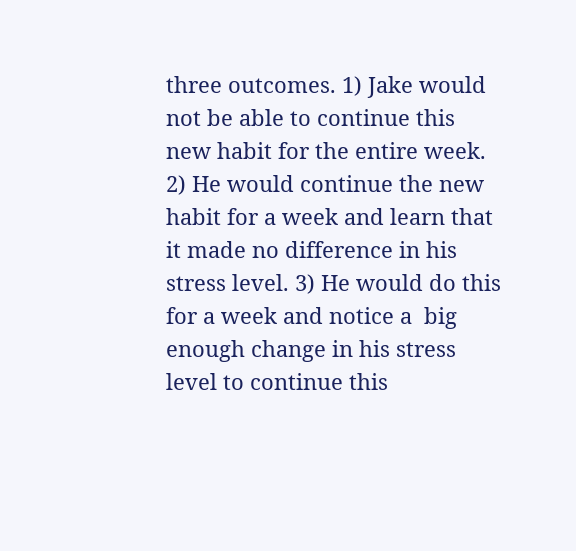three outcomes. 1) Jake would not be able to continue this new habit for the entire week. 2) He would continue the new habit for a week and learn that it made no difference in his stress level. 3) He would do this for a week and notice a  big enough change in his stress level to continue this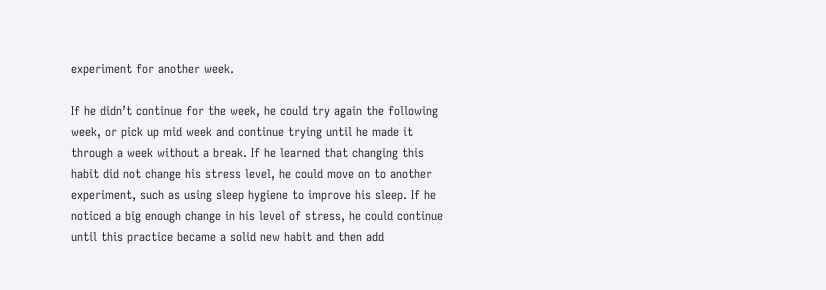experiment for another week.

If he didn’t continue for the week, he could try again the following week, or pick up mid week and continue trying until he made it through a week without a break. If he learned that changing this habit did not change his stress level, he could move on to another experiment, such as using sleep hygiene to improve his sleep. If he noticed a big enough change in his level of stress, he could continue until this practice became a solid new habit and then add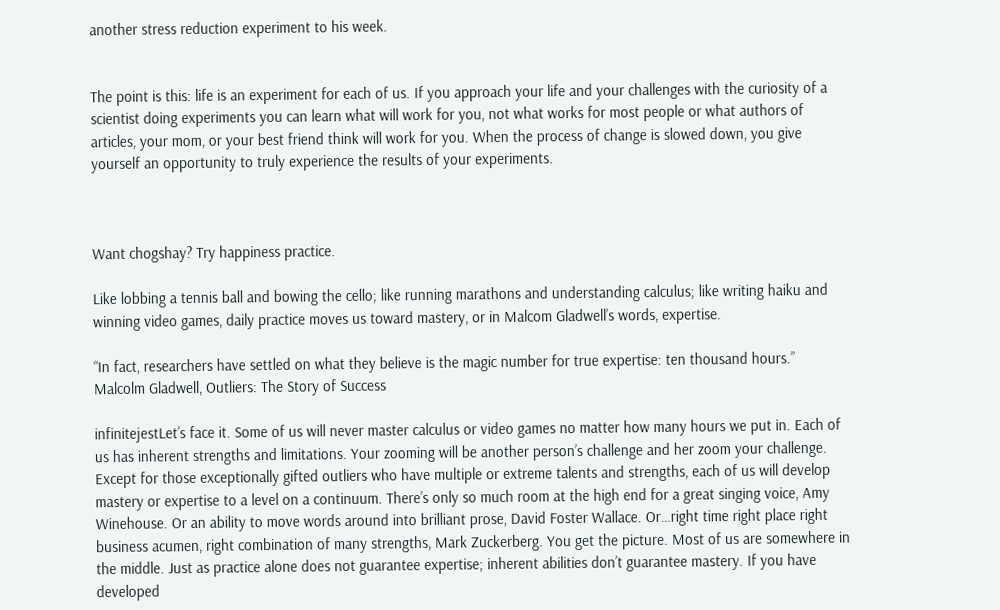another stress reduction experiment to his week.


The point is this: life is an experiment for each of us. If you approach your life and your challenges with the curiosity of a scientist doing experiments you can learn what will work for you, not what works for most people or what authors of articles, your mom, or your best friend think will work for you. When the process of change is slowed down, you give yourself an opportunity to truly experience the results of your experiments.



Want chogshay? Try happiness practice.

Like lobbing a tennis ball and bowing the cello; like running marathons and understanding calculus; like writing haiku and winning video games, daily practice moves us toward mastery, or in Malcom Gladwell’s words, expertise.

“In fact, researchers have settled on what they believe is the magic number for true expertise: ten thousand hours.”
Malcolm Gladwell, Outliers: The Story of Success

infinitejestLet’s face it. Some of us will never master calculus or video games no matter how many hours we put in. Each of us has inherent strengths and limitations. Your zooming will be another person’s challenge and her zoom your challenge. Except for those exceptionally gifted outliers who have multiple or extreme talents and strengths, each of us will develop mastery or expertise to a level on a continuum. There’s only so much room at the high end for a great singing voice, Amy Winehouse. Or an ability to move words around into brilliant prose, David Foster Wallace. Or…right time right place right business acumen, right combination of many strengths, Mark Zuckerberg. You get the picture. Most of us are somewhere in the middle. Just as practice alone does not guarantee expertise; inherent abilities don’t guarantee mastery. If you have developed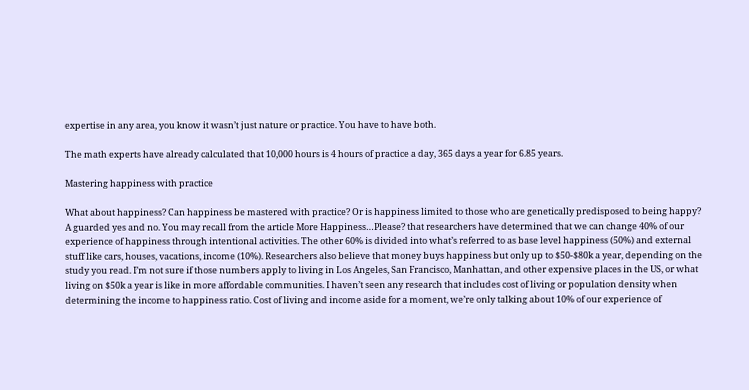expertise in any area, you know it wasn’t just nature or practice. You have to have both.

The math experts have already calculated that 10,000 hours is 4 hours of practice a day, 365 days a year for 6.85 years.

Mastering happiness with practice

What about happiness? Can happiness be mastered with practice? Or is happiness limited to those who are genetically predisposed to being happy? A guarded yes and no. You may recall from the article More Happiness…Please? that researchers have determined that we can change 40% of our experience of happiness through intentional activities. The other 60% is divided into what’s referred to as base level happiness (50%) and external stuff like cars, houses, vacations, income (10%). Researchers also believe that money buys happiness but only up to $50-$80k a year, depending on the study you read. I’m not sure if those numbers apply to living in Los Angeles, San Francisco, Manhattan, and other expensive places in the US, or what living on $50k a year is like in more affordable communities. I haven’t seen any research that includes cost of living or population density when determining the income to happiness ratio. Cost of living and income aside for a moment, we’re only talking about 10% of our experience of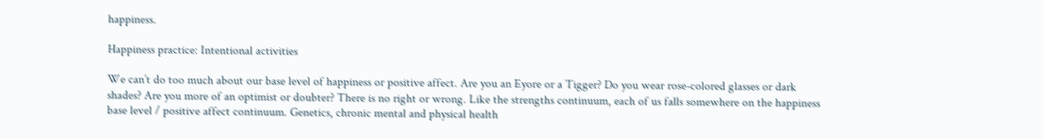happiness.

Happiness practice: Intentional activities

We can’t do too much about our base level of happiness or positive affect. Are you an Eyore or a Tigger? Do you wear rose-colored glasses or dark shades? Are you more of an optimist or doubter? There is no right or wrong. Like the strengths continuum, each of us falls somewhere on the happiness base level / positive affect continuum. Genetics, chronic mental and physical health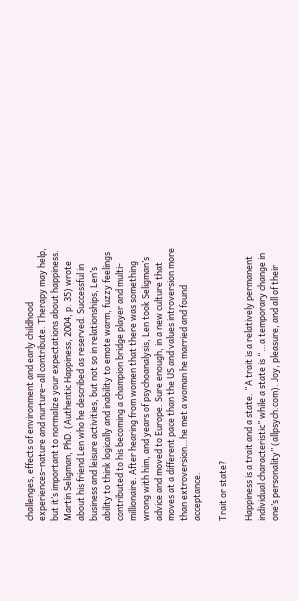challenges, effects of environment and early childhood experiences–nature and nurture–all contribute. Therapy may help, but it’s important to normalize your expectations about happiness. Martin Seligman, PhD. (Authentic Happiness, 2004, p. 35) wrote about his friend Len who he described as reserved. Successful in business and leisure activities, but not so in relationships, Len’s ability to think logically and inability to emote warm, fuzzy feelings contributed to his becoming a champion bridge player and multi-millionaire. After hearing from women that there was something wrong with him, and years of psychoanalysis, Len took Seligman’s advice and moved to Europe. Sure enough, in a new culture that moves at a different pace than the US and values introversion more than extroversion…he met a woman he married and found acceptance.

Trait or state?

Happiness is a trait and a state. “A trait is a relatively permanent individual characteristic” while a state is “…a temporary change in one’s personality” (allpsych.com). Joy, pleasure, and all of their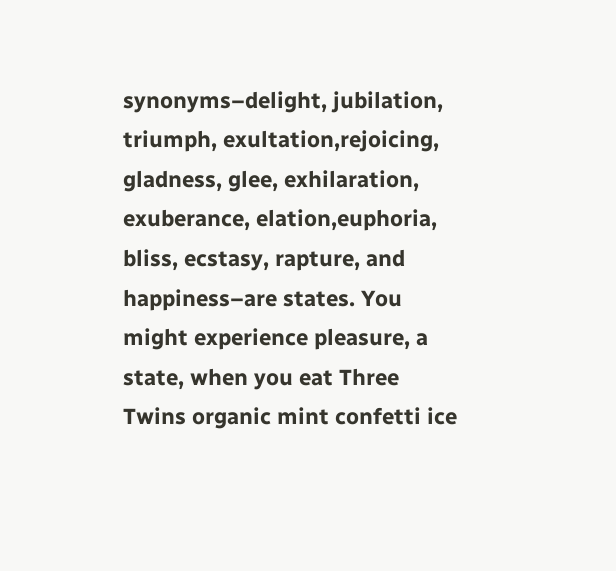synonyms–delight, jubilation, triumph, exultation,rejoicing, gladness, glee, exhilaration, exuberance, elation,euphoria, bliss, ecstasy, rapture, and happiness–are states. You might experience pleasure, a state, when you eat Three Twins organic mint confetti ice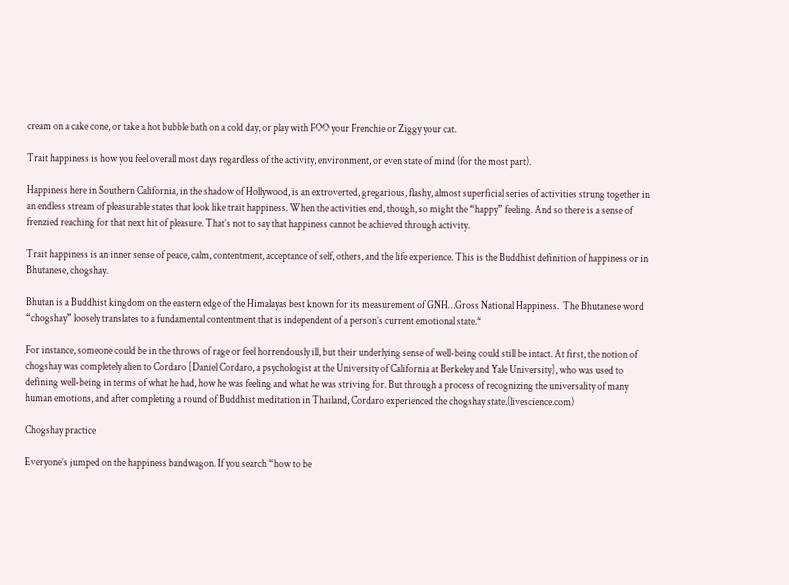cream on a cake cone, or take a hot bubble bath on a cold day, or play with FOO your Frenchie or Ziggy your cat.

Trait happiness is how you feel overall most days regardless of the activity, environment, or even state of mind (for the most part).

Happiness here in Southern California, in the shadow of Hollywood, is an extroverted, gregarious, flashy, almost superficial series of activities strung together in an endless stream of pleasurable states that look like trait happiness. When the activities end, though, so might the “happy” feeling. And so there is a sense of frenzied reaching for that next hit of pleasure. That’s not to say that happiness cannot be achieved through activity.

Trait happiness is an inner sense of peace, calm, contentment, acceptance of self, others, and the life experience. This is the Buddhist definition of happiness or in Bhutanese, chogshay.

Bhutan is a Buddhist kingdom on the eastern edge of the Himalayas best known for its measurement of GNH…Gross National Happiness.  The Bhutanese word “chogshay” loosely translates to a fundamental contentment that is independent of a person’s current emotional state.*

For instance, someone could be in the throws of rage or feel horrendously ill, but their underlying sense of well-being could still be intact. At first, the notion of chogshay was completely alien to Cordaro [Daniel Cordaro, a psychologist at the University of California at Berkeley and Yale University], who was used to defining well-being in terms of what he had, how he was feeling and what he was striving for. But through a process of recognizing the universality of many human emotions, and after completing a round of Buddhist meditation in Thailand, Cordaro experienced the chogshay state.(livescience.com)

Chogshay practice

Everyone’s jumped on the happiness bandwagon. If you search “how to be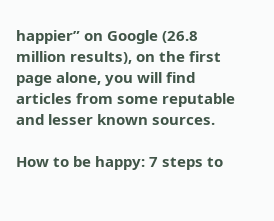happier” on Google (26.8 million results), on the first page alone, you will find articles from some reputable and lesser known sources.

How to be happy: 7 steps to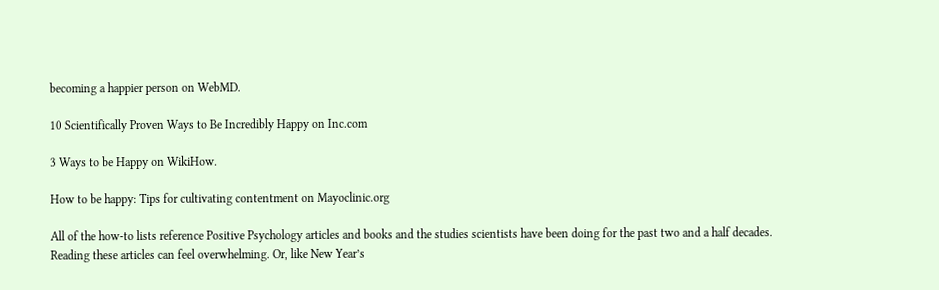becoming a happier person on WebMD.

10 Scientifically Proven Ways to Be Incredibly Happy on Inc.com

3 Ways to be Happy on WikiHow.

How to be happy: Tips for cultivating contentment on Mayoclinic.org

All of the how-to lists reference Positive Psychology articles and books and the studies scientists have been doing for the past two and a half decades. Reading these articles can feel overwhelming. Or, like New Year’s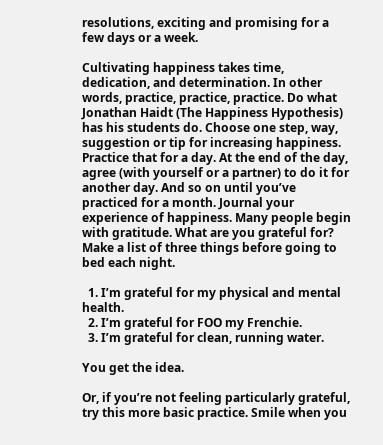resolutions, exciting and promising for a few days or a week.

Cultivating happiness takes time, dedication, and determination. In other words, practice, practice, practice. Do what Jonathan Haidt (The Happiness Hypothesis) has his students do. Choose one step, way, suggestion or tip for increasing happiness. Practice that for a day. At the end of the day, agree (with yourself or a partner) to do it for another day. And so on until you’ve practiced for a month. Journal your experience of happiness. Many people begin with gratitude. What are you grateful for? Make a list of three things before going to bed each night.

  1. I’m grateful for my physical and mental health.
  2. I’m grateful for FOO my Frenchie.
  3. I’m grateful for clean, running water.

You get the idea.

Or, if you’re not feeling particularly grateful, try this more basic practice. Smile when you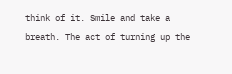think of it. Smile and take a breath. The act of turning up the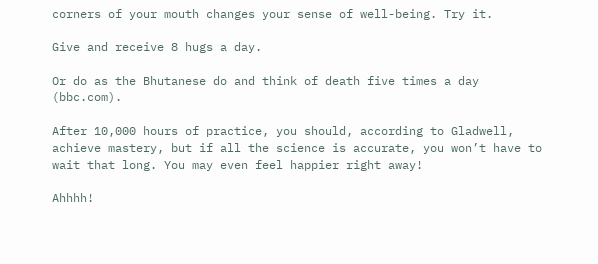corners of your mouth changes your sense of well-being. Try it.

Give and receive 8 hugs a day.

Or do as the Bhutanese do and think of death five times a day (bbc.com).

After 10,000 hours of practice, you should, according to Gladwell, achieve mastery, but if all the science is accurate, you won’t have to wait that long. You may even feel happier right away!

Ahhhh!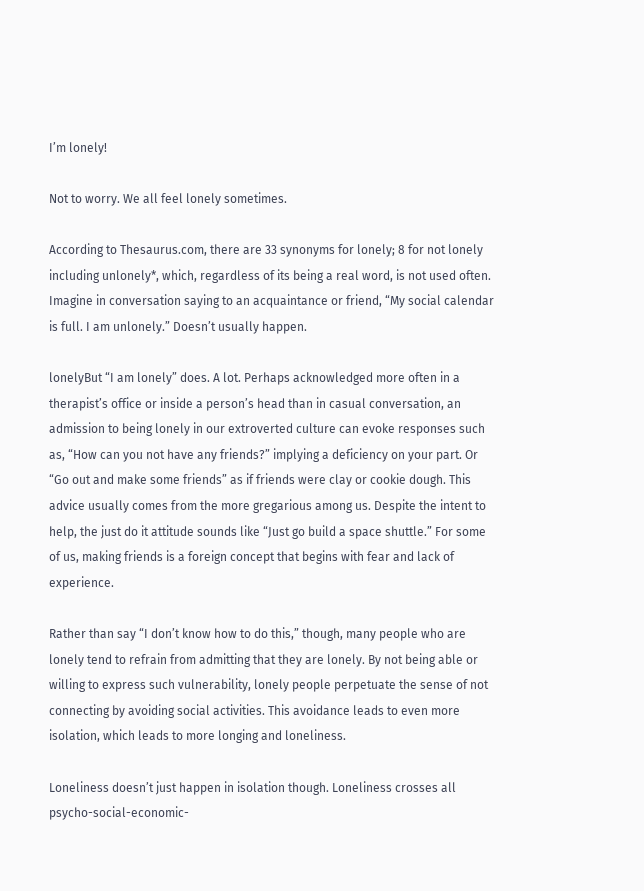I’m lonely!

Not to worry. We all feel lonely sometimes.

According to Thesaurus.com, there are 33 synonyms for lonely; 8 for not lonely including unlonely*, which, regardless of its being a real word, is not used often. Imagine in conversation saying to an acquaintance or friend, “My social calendar is full. I am unlonely.” Doesn’t usually happen.

lonelyBut “I am lonely” does. A lot. Perhaps acknowledged more often in a therapist’s office or inside a person’s head than in casual conversation, an admission to being lonely in our extroverted culture can evoke responses such as, “How can you not have any friends?” implying a deficiency on your part. Or “Go out and make some friends” as if friends were clay or cookie dough. This advice usually comes from the more gregarious among us. Despite the intent to help, the just do it attitude sounds like “Just go build a space shuttle.” For some of us, making friends is a foreign concept that begins with fear and lack of experience.

Rather than say “I don’t know how to do this,” though, many people who are lonely tend to refrain from admitting that they are lonely. By not being able or willing to express such vulnerability, lonely people perpetuate the sense of not connecting by avoiding social activities. This avoidance leads to even more isolation, which leads to more longing and loneliness.

Loneliness doesn’t just happen in isolation though. Loneliness crosses all psycho-social-economic-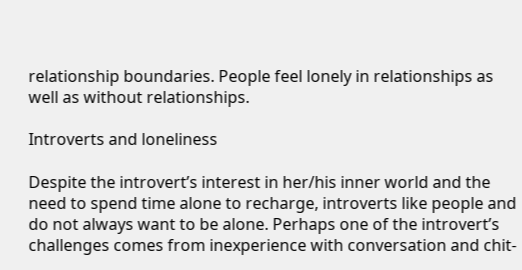relationship boundaries. People feel lonely in relationships as well as without relationships.

Introverts and loneliness

Despite the introvert’s interest in her/his inner world and the need to spend time alone to recharge, introverts like people and do not always want to be alone. Perhaps one of the introvert’s challenges comes from inexperience with conversation and chit-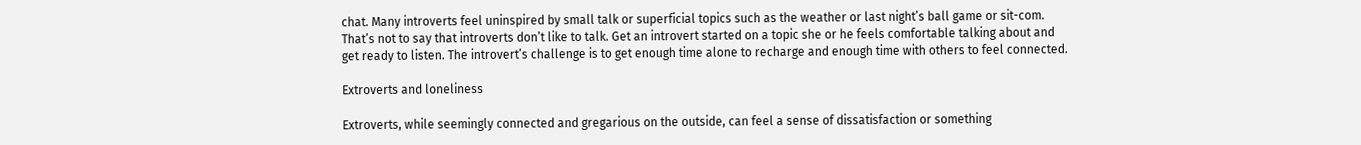chat. Many introverts feel uninspired by small talk or superficial topics such as the weather or last night’s ball game or sit-com.  That’s not to say that introverts don’t like to talk. Get an introvert started on a topic she or he feels comfortable talking about and get ready to listen. The introvert’s challenge is to get enough time alone to recharge and enough time with others to feel connected.

Extroverts and loneliness

Extroverts, while seemingly connected and gregarious on the outside, can feel a sense of dissatisfaction or something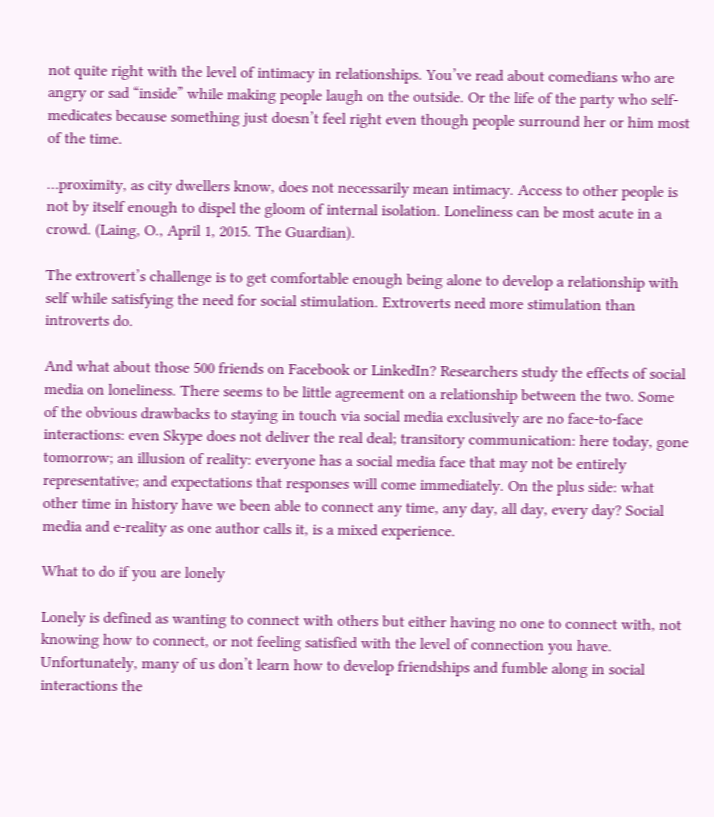not quite right with the level of intimacy in relationships. You’ve read about comedians who are angry or sad “inside” while making people laugh on the outside. Or the life of the party who self-medicates because something just doesn’t feel right even though people surround her or him most of the time.

…proximity, as city dwellers know, does not necessarily mean intimacy. Access to other people is not by itself enough to dispel the gloom of internal isolation. Loneliness can be most acute in a crowd. (Laing, O., April 1, 2015. The Guardian).

The extrovert’s challenge is to get comfortable enough being alone to develop a relationship with self while satisfying the need for social stimulation. Extroverts need more stimulation than introverts do.

And what about those 500 friends on Facebook or LinkedIn? Researchers study the effects of social media on loneliness. There seems to be little agreement on a relationship between the two. Some of the obvious drawbacks to staying in touch via social media exclusively are no face-to-face interactions: even Skype does not deliver the real deal; transitory communication: here today, gone tomorrow; an illusion of reality: everyone has a social media face that may not be entirely representative; and expectations that responses will come immediately. On the plus side: what other time in history have we been able to connect any time, any day, all day, every day? Social media and e-reality as one author calls it, is a mixed experience.

What to do if you are lonely

Lonely is defined as wanting to connect with others but either having no one to connect with, not knowing how to connect, or not feeling satisfied with the level of connection you have. Unfortunately, many of us don’t learn how to develop friendships and fumble along in social interactions the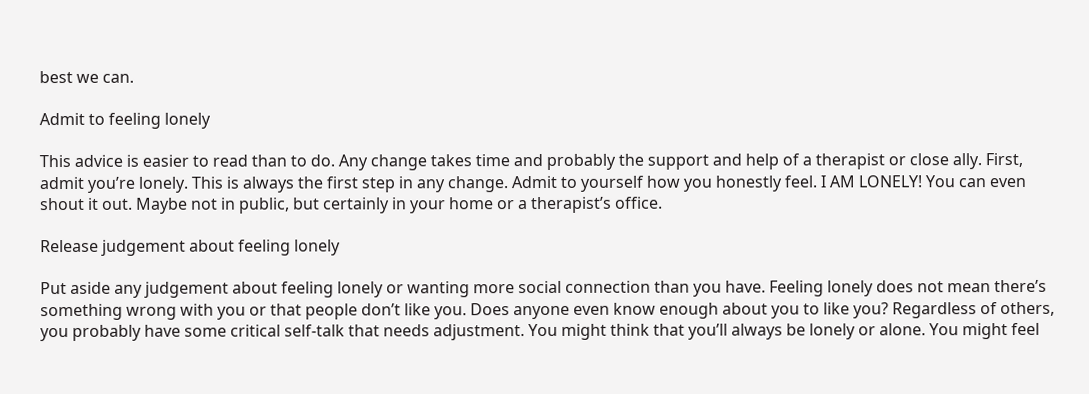best we can.

Admit to feeling lonely

This advice is easier to read than to do. Any change takes time and probably the support and help of a therapist or close ally. First, admit you’re lonely. This is always the first step in any change. Admit to yourself how you honestly feel. I AM LONELY! You can even shout it out. Maybe not in public, but certainly in your home or a therapist’s office.

Release judgement about feeling lonely

Put aside any judgement about feeling lonely or wanting more social connection than you have. Feeling lonely does not mean there’s something wrong with you or that people don’t like you. Does anyone even know enough about you to like you? Regardless of others, you probably have some critical self-talk that needs adjustment. You might think that you’ll always be lonely or alone. You might feel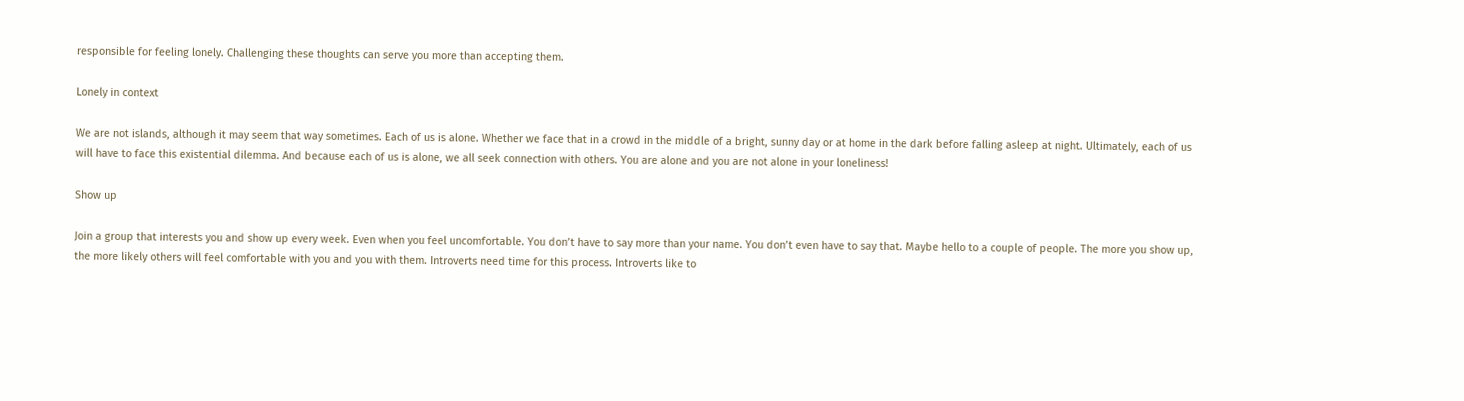responsible for feeling lonely. Challenging these thoughts can serve you more than accepting them.

Lonely in context

We are not islands, although it may seem that way sometimes. Each of us is alone. Whether we face that in a crowd in the middle of a bright, sunny day or at home in the dark before falling asleep at night. Ultimately, each of us will have to face this existential dilemma. And because each of us is alone, we all seek connection with others. You are alone and you are not alone in your loneliness!

Show up

Join a group that interests you and show up every week. Even when you feel uncomfortable. You don’t have to say more than your name. You don’t even have to say that. Maybe hello to a couple of people. The more you show up, the more likely others will feel comfortable with you and you with them. Introverts need time for this process. Introverts like to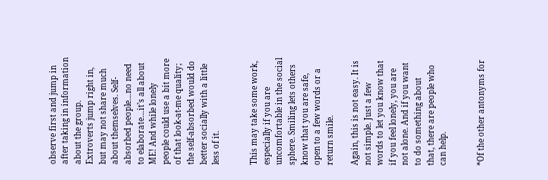observe first and jump in after taking in information about the group. Extroverts jump right in, but may not share much about themselves. Self-absorbed people…no need to elaborate…it’s all about ME! And while lonely people could use a bit more of that look-at-me quality; the self-absorbed would do better socially with a little less of it.


This may take some work, especially if you are uncomfortable in the social sphere. Smiling lets others know that you are safe, open to a few words or a return smile.

Again, this is not easy. It is not simple. Just a few words to let you know that if you feel lonely, you are not alone. And if you want to do something about that, there are people who can help.


*Of the other antonyms for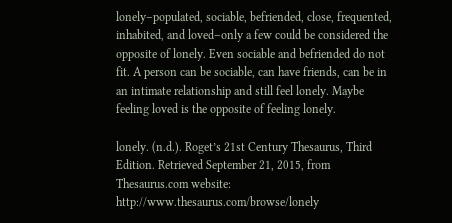lonely–populated, sociable, befriended, close, frequented, inhabited, and loved–only a few could be considered the opposite of lonely. Even sociable and befriended do not fit. A person can be sociable, can have friends, can be in an intimate relationship and still feel lonely. Maybe feeling loved is the opposite of feeling lonely.

lonely. (n.d.). Roget’s 21st Century Thesaurus, Third Edition. Retrieved September 21, 2015, from Thesaurus.com website: http://www.thesaurus.com/browse/lonely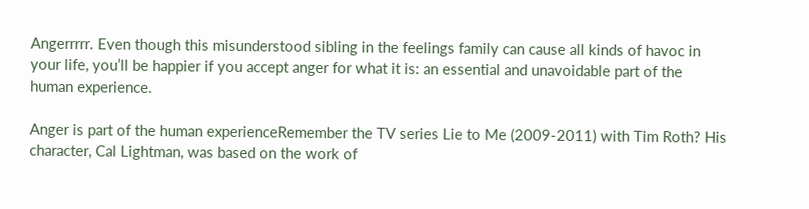Angerrrrr. Even though this misunderstood sibling in the feelings family can cause all kinds of havoc in your life, you’ll be happier if you accept anger for what it is: an essential and unavoidable part of the human experience.

Anger is part of the human experienceRemember the TV series Lie to Me (2009-2011) with Tim Roth? His character, Cal Lightman, was based on the work of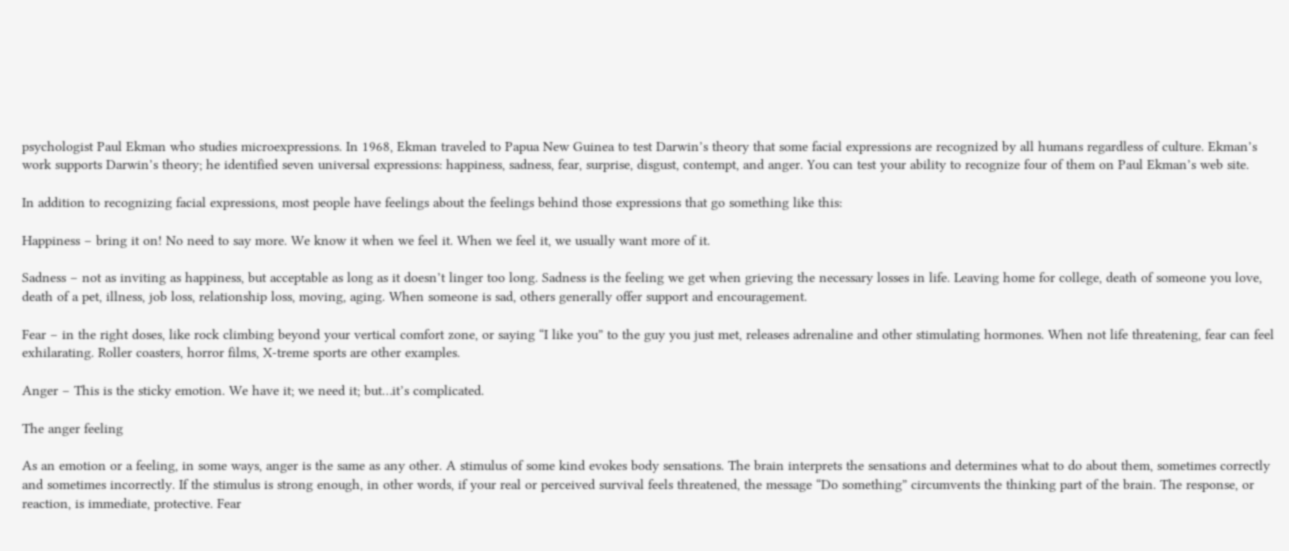psychologist Paul Ekman who studies microexpressions. In 1968, Ekman traveled to Papua New Guinea to test Darwin’s theory that some facial expressions are recognized by all humans regardless of culture. Ekman’s work supports Darwin’s theory; he identified seven universal expressions: happiness, sadness, fear, surprise, disgust, contempt, and anger. You can test your ability to recognize four of them on Paul Ekman’s web site.

In addition to recognizing facial expressions, most people have feelings about the feelings behind those expressions that go something like this:

Happiness – bring it on! No need to say more. We know it when we feel it. When we feel it, we usually want more of it.

Sadness – not as inviting as happiness, but acceptable as long as it doesn’t linger too long. Sadness is the feeling we get when grieving the necessary losses in life. Leaving home for college, death of someone you love, death of a pet, illness, job loss, relationship loss, moving, aging. When someone is sad, others generally offer support and encouragement.

Fear – in the right doses, like rock climbing beyond your vertical comfort zone, or saying “I like you” to the guy you just met, releases adrenaline and other stimulating hormones. When not life threatening, fear can feel exhilarating. Roller coasters, horror films, X-treme sports are other examples.

Anger – This is the sticky emotion. We have it; we need it; but…it’s complicated.

The anger feeling

As an emotion or a feeling, in some ways, anger is the same as any other. A stimulus of some kind evokes body sensations. The brain interprets the sensations and determines what to do about them, sometimes correctly and sometimes incorrectly. If the stimulus is strong enough, in other words, if your real or perceived survival feels threatened, the message “Do something” circumvents the thinking part of the brain. The response, or reaction, is immediate, protective. Fear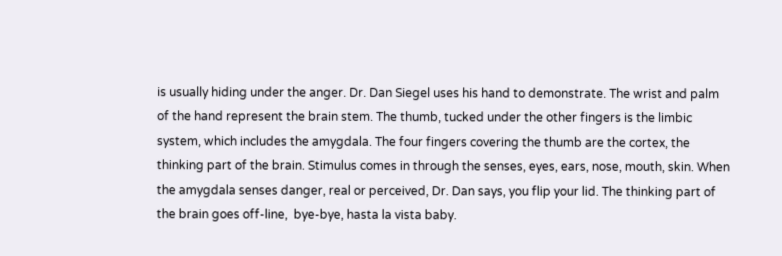is usually hiding under the anger. Dr. Dan Siegel uses his hand to demonstrate. The wrist and palm of the hand represent the brain stem. The thumb, tucked under the other fingers is the limbic system, which includes the amygdala. The four fingers covering the thumb are the cortex, the thinking part of the brain. Stimulus comes in through the senses, eyes, ears, nose, mouth, skin. When the amygdala senses danger, real or perceived, Dr. Dan says, you flip your lid. The thinking part of the brain goes off-line,  bye-bye, hasta la vista baby.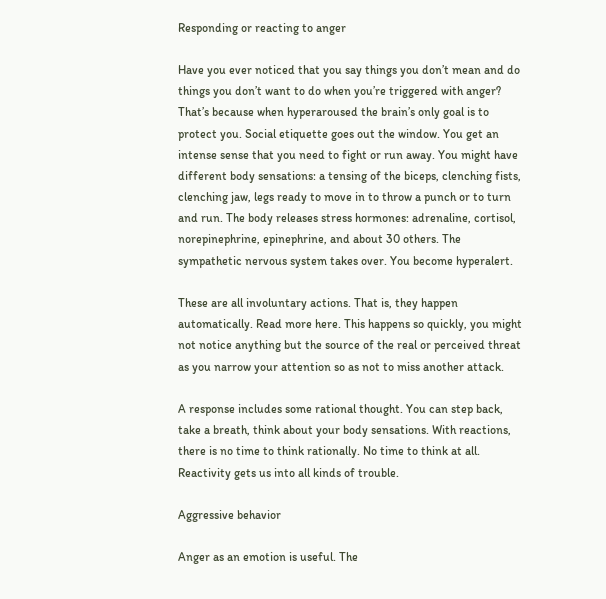Responding or reacting to anger

Have you ever noticed that you say things you don’t mean and do things you don’t want to do when you’re triggered with anger? That’s because when hyperaroused the brain’s only goal is to protect you. Social etiquette goes out the window. You get an intense sense that you need to fight or run away. You might have different body sensations: a tensing of the biceps, clenching fists, clenching jaw, legs ready to move in to throw a punch or to turn and run. The body releases stress hormones: adrenaline, cortisol, norepinephrine, epinephrine, and about 30 others. The sympathetic nervous system takes over. You become hyperalert.

These are all involuntary actions. That is, they happen automatically. Read more here. This happens so quickly, you might not notice anything but the source of the real or perceived threat as you narrow your attention so as not to miss another attack.

A response includes some rational thought. You can step back, take a breath, think about your body sensations. With reactions, there is no time to think rationally. No time to think at all. Reactivity gets us into all kinds of trouble.

Aggressive behavior

Anger as an emotion is useful. The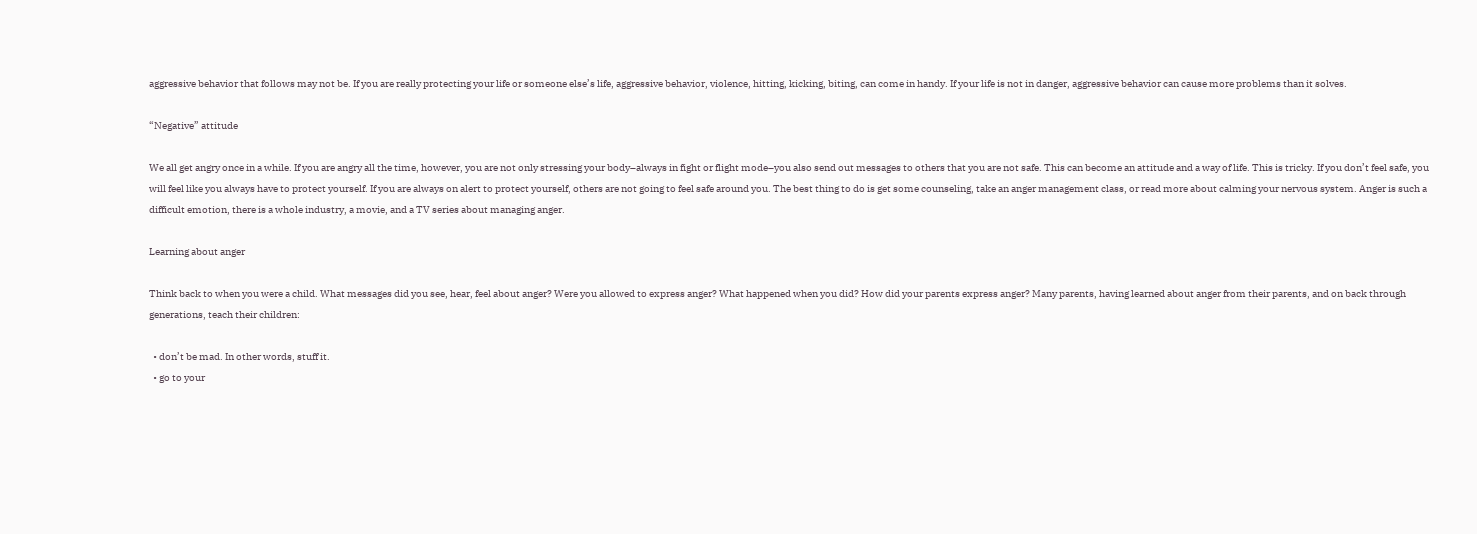aggressive behavior that follows may not be. If you are really protecting your life or someone else’s life, aggressive behavior, violence, hitting, kicking, biting, can come in handy. If your life is not in danger, aggressive behavior can cause more problems than it solves.

“Negative” attitude

We all get angry once in a while. If you are angry all the time, however, you are not only stressing your body–always in fight or flight mode–you also send out messages to others that you are not safe. This can become an attitude and a way of life. This is tricky. If you don’t feel safe, you will feel like you always have to protect yourself. If you are always on alert to protect yourself, others are not going to feel safe around you. The best thing to do is get some counseling, take an anger management class, or read more about calming your nervous system. Anger is such a difficult emotion, there is a whole industry, a movie, and a TV series about managing anger.

Learning about anger

Think back to when you were a child. What messages did you see, hear, feel about anger? Were you allowed to express anger? What happened when you did? How did your parents express anger? Many parents, having learned about anger from their parents, and on back through generations, teach their children:

  • don’t be mad. In other words, stuff it.
  • go to your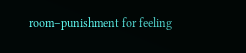room–punishment for feeling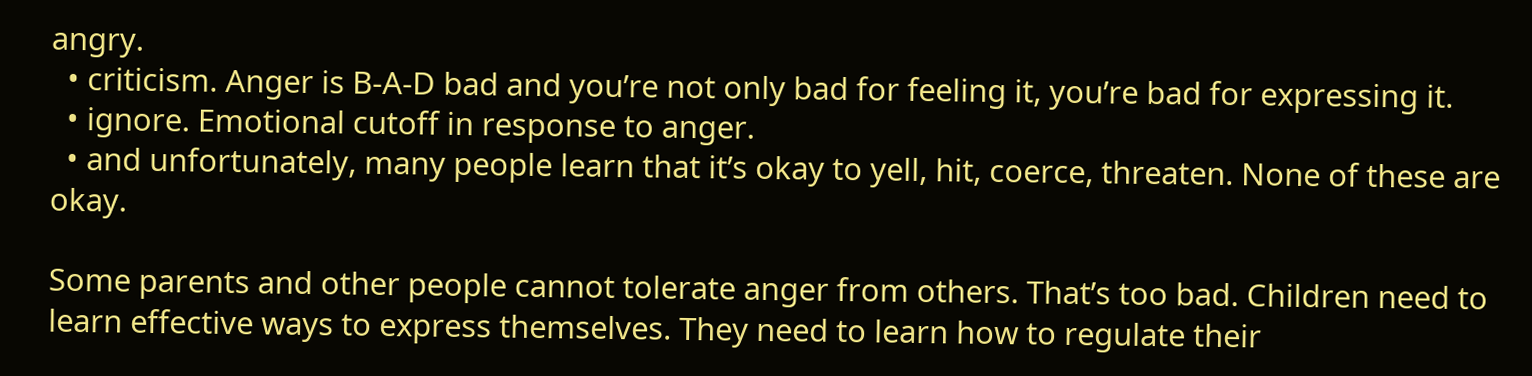angry.
  • criticism. Anger is B-A-D bad and you’re not only bad for feeling it, you’re bad for expressing it.
  • ignore. Emotional cutoff in response to anger.
  • and unfortunately, many people learn that it’s okay to yell, hit, coerce, threaten. None of these are okay.

Some parents and other people cannot tolerate anger from others. That’s too bad. Children need to learn effective ways to express themselves. They need to learn how to regulate their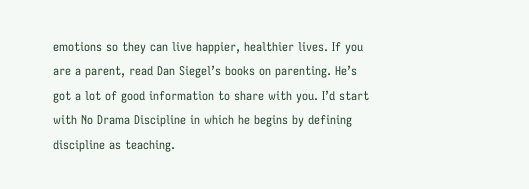emotions so they can live happier, healthier lives. If you are a parent, read Dan Siegel’s books on parenting. He’s got a lot of good information to share with you. I’d start with No Drama Discipline in which he begins by defining discipline as teaching.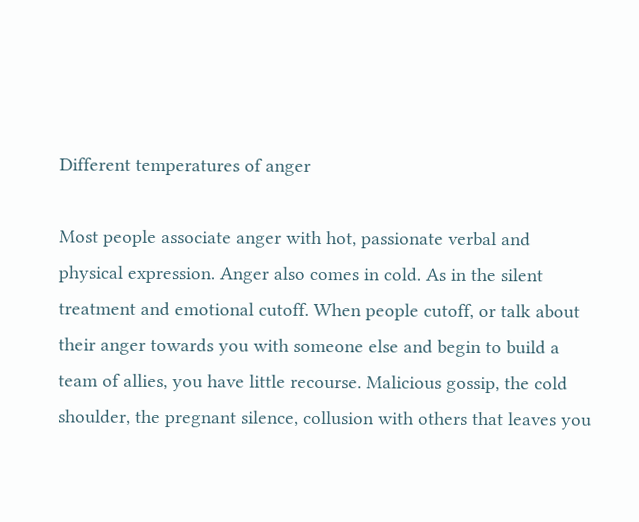Different temperatures of anger

Most people associate anger with hot, passionate verbal and physical expression. Anger also comes in cold. As in the silent treatment and emotional cutoff. When people cutoff, or talk about their anger towards you with someone else and begin to build a team of allies, you have little recourse. Malicious gossip, the cold shoulder, the pregnant silence, collusion with others that leaves you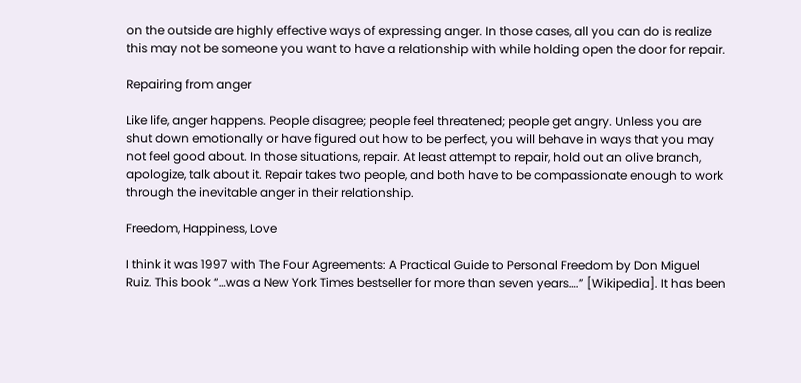on the outside are highly effective ways of expressing anger. In those cases, all you can do is realize this may not be someone you want to have a relationship with while holding open the door for repair.

Repairing from anger

Like life, anger happens. People disagree; people feel threatened; people get angry. Unless you are shut down emotionally or have figured out how to be perfect, you will behave in ways that you may not feel good about. In those situations, repair. At least attempt to repair, hold out an olive branch, apologize, talk about it. Repair takes two people, and both have to be compassionate enough to work through the inevitable anger in their relationship.

Freedom, Happiness, Love

I think it was 1997 with The Four Agreements: A Practical Guide to Personal Freedom by Don Miguel Ruiz. This book “…was a New York Times bestseller for more than seven years….” [Wikipedia]. It has been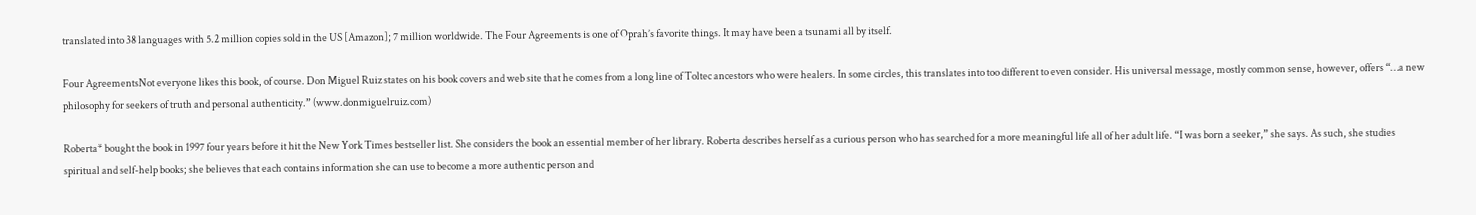translated into 38 languages with 5.2 million copies sold in the US [Amazon]; 7 million worldwide. The Four Agreements is one of Oprah’s favorite things. It may have been a tsunami all by itself.

Four AgreementsNot everyone likes this book, of course. Don Miguel Ruiz states on his book covers and web site that he comes from a long line of Toltec ancestors who were healers. In some circles, this translates into too different to even consider. His universal message, mostly common sense, however, offers “…a new philosophy for seekers of truth and personal authenticity.” (www.donmiguelruiz.com)

Roberta* bought the book in 1997 four years before it hit the New York Times bestseller list. She considers the book an essential member of her library. Roberta describes herself as a curious person who has searched for a more meaningful life all of her adult life. “I was born a seeker,” she says. As such, she studies spiritual and self-help books; she believes that each contains information she can use to become a more authentic person and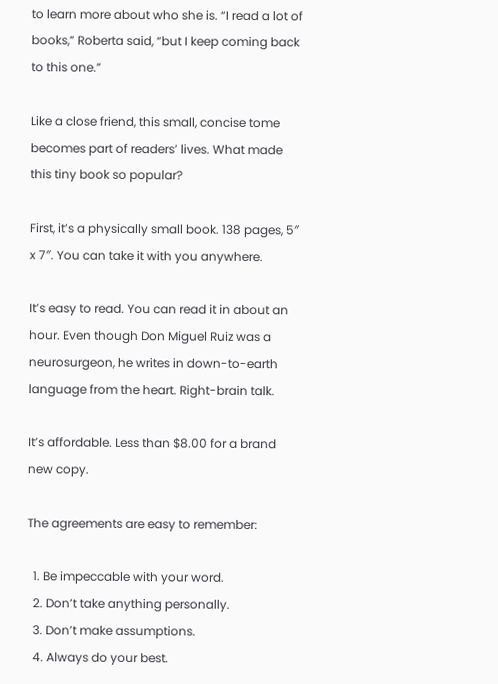to learn more about who she is. “I read a lot of books,” Roberta said, “but I keep coming back to this one.”

Like a close friend, this small, concise tome becomes part of readers’ lives. What made this tiny book so popular?

First, it’s a physically small book. 138 pages, 5″ x 7″. You can take it with you anywhere.

It’s easy to read. You can read it in about an hour. Even though Don Miguel Ruiz was a neurosurgeon, he writes in down-to-earth language from the heart. Right-brain talk.

It’s affordable. Less than $8.00 for a brand new copy.

The agreements are easy to remember:

  1. Be impeccable with your word.
  2. Don’t take anything personally.
  3. Don’t make assumptions.
  4. Always do your best.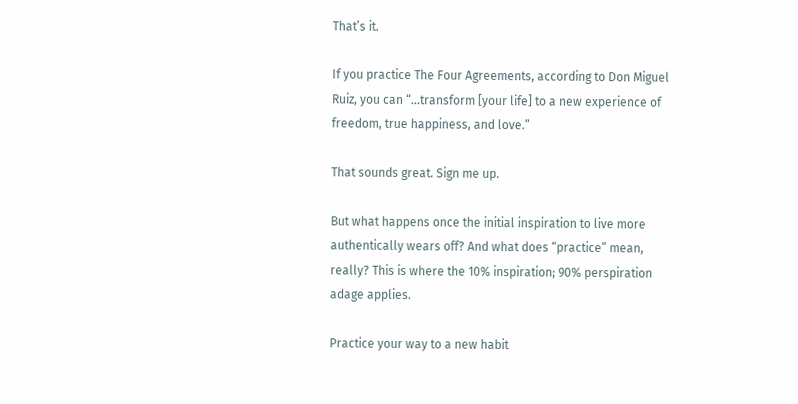That’s it.

If you practice The Four Agreements, according to Don Miguel Ruiz, you can “…transform [your life] to a new experience of freedom, true happiness, and love.”

That sounds great. Sign me up.

But what happens once the initial inspiration to live more authentically wears off? And what does “practice” mean, really? This is where the 10% inspiration; 90% perspiration adage applies.

Practice your way to a new habit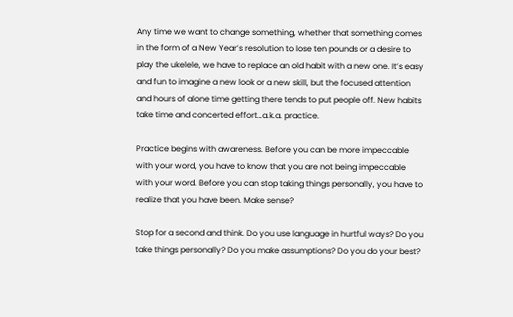Any time we want to change something, whether that something comes in the form of a New Year’s resolution to lose ten pounds or a desire to play the ukelele, we have to replace an old habit with a new one. It’s easy and fun to imagine a new look or a new skill, but the focused attention and hours of alone time getting there tends to put people off. New habits take time and concerted effort…a.k.a. practice.

Practice begins with awareness. Before you can be more impeccable with your word, you have to know that you are not being impeccable with your word. Before you can stop taking things personally, you have to realize that you have been. Make sense?

Stop for a second and think. Do you use language in hurtful ways? Do you take things personally? Do you make assumptions? Do you do your best?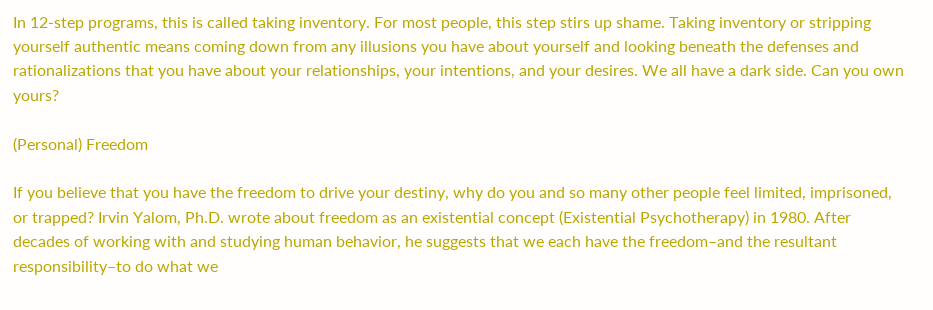In 12-step programs, this is called taking inventory. For most people, this step stirs up shame. Taking inventory or stripping yourself authentic means coming down from any illusions you have about yourself and looking beneath the defenses and rationalizations that you have about your relationships, your intentions, and your desires. We all have a dark side. Can you own yours?

(Personal) Freedom

If you believe that you have the freedom to drive your destiny, why do you and so many other people feel limited, imprisoned, or trapped? Irvin Yalom, Ph.D. wrote about freedom as an existential concept (Existential Psychotherapy) in 1980. After decades of working with and studying human behavior, he suggests that we each have the freedom–and the resultant responsibility–to do what we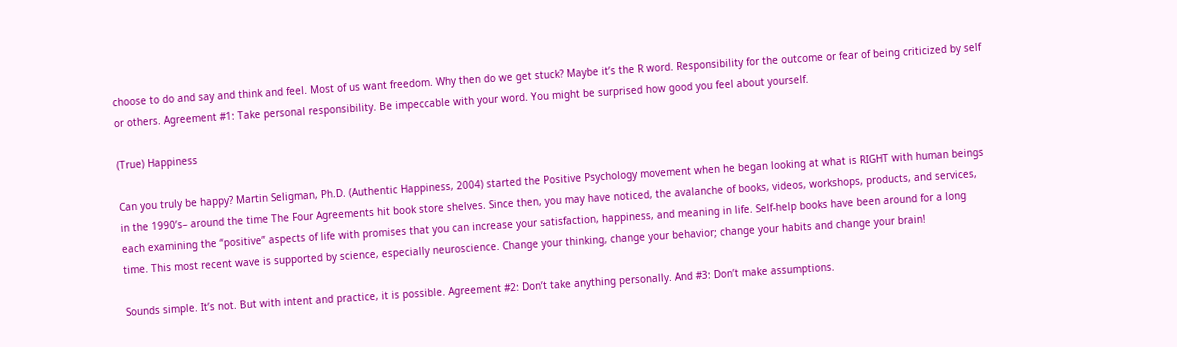choose to do and say and think and feel. Most of us want freedom. Why then do we get stuck? Maybe it’s the R word. Responsibility for the outcome or fear of being criticized by self or others. Agreement #1: Take personal responsibility. Be impeccable with your word. You might be surprised how good you feel about yourself.

(True) Happiness

Can you truly be happy? Martin Seligman, Ph.D. (Authentic Happiness, 2004) started the Positive Psychology movement when he began looking at what is RIGHT with human beings in the 1990’s– around the time The Four Agreements hit book store shelves. Since then, you may have noticed, the avalanche of books, videos, workshops, products, and services, each examining the “positive” aspects of life with promises that you can increase your satisfaction, happiness, and meaning in life. Self-help books have been around for a long time. This most recent wave is supported by science, especially neuroscience. Change your thinking, change your behavior; change your habits and change your brain!

Sounds simple. It’s not. But with intent and practice, it is possible. Agreement #2: Don’t take anything personally. And #3: Don’t make assumptions.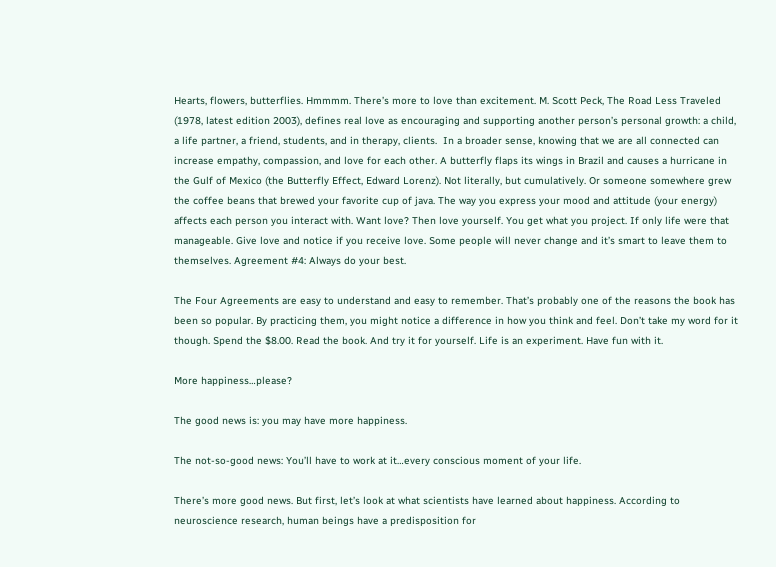Hearts, flowers, butterflies. Hmmmm. There’s more to love than excitement. M. Scott Peck, The Road Less Traveled (1978, latest edition 2003), defines real love as encouraging and supporting another person’s personal growth: a child, a life partner, a friend, students, and in therapy, clients.  In a broader sense, knowing that we are all connected can increase empathy, compassion, and love for each other. A butterfly flaps its wings in Brazil and causes a hurricane in the Gulf of Mexico (the Butterfly Effect, Edward Lorenz). Not literally, but cumulatively. Or someone somewhere grew the coffee beans that brewed your favorite cup of java. The way you express your mood and attitude (your energy) affects each person you interact with. Want love? Then love yourself. You get what you project. If only life were that manageable. Give love and notice if you receive love. Some people will never change and it’s smart to leave them to themselves. Agreement #4: Always do your best.

The Four Agreements are easy to understand and easy to remember. That’s probably one of the reasons the book has been so popular. By practicing them, you might notice a difference in how you think and feel. Don’t take my word for it though. Spend the $8.00. Read the book. And try it for yourself. Life is an experiment. Have fun with it.

More happiness…please?

The good news is: you may have more happiness.

The not-so-good news: You’ll have to work at it…every conscious moment of your life.

There’s more good news. But first, let’s look at what scientists have learned about happiness. According to neuroscience research, human beings have a predisposition for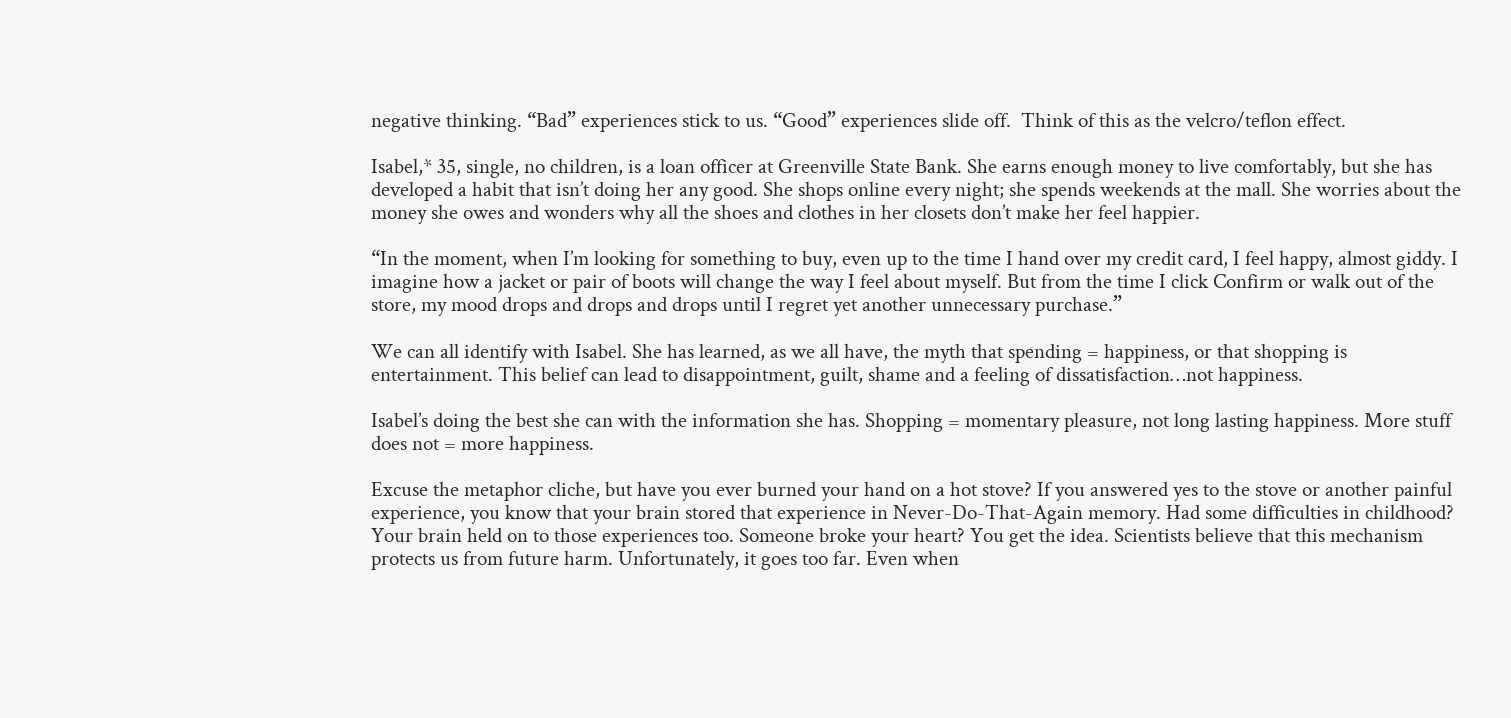negative thinking. “Bad” experiences stick to us. “Good” experiences slide off.  Think of this as the velcro/teflon effect.

Isabel,* 35, single, no children, is a loan officer at Greenville State Bank. She earns enough money to live comfortably, but she has developed a habit that isn’t doing her any good. She shops online every night; she spends weekends at the mall. She worries about the money she owes and wonders why all the shoes and clothes in her closets don’t make her feel happier.

“In the moment, when I’m looking for something to buy, even up to the time I hand over my credit card, I feel happy, almost giddy. I imagine how a jacket or pair of boots will change the way I feel about myself. But from the time I click Confirm or walk out of the store, my mood drops and drops and drops until I regret yet another unnecessary purchase.”

We can all identify with Isabel. She has learned, as we all have, the myth that spending = happiness, or that shopping is entertainment. This belief can lead to disappointment, guilt, shame and a feeling of dissatisfaction…not happiness.

Isabel’s doing the best she can with the information she has. Shopping = momentary pleasure, not long lasting happiness. More stuff does not = more happiness.

Excuse the metaphor cliche, but have you ever burned your hand on a hot stove? If you answered yes to the stove or another painful experience, you know that your brain stored that experience in Never-Do-That-Again memory. Had some difficulties in childhood? Your brain held on to those experiences too. Someone broke your heart? You get the idea. Scientists believe that this mechanism protects us from future harm. Unfortunately, it goes too far. Even when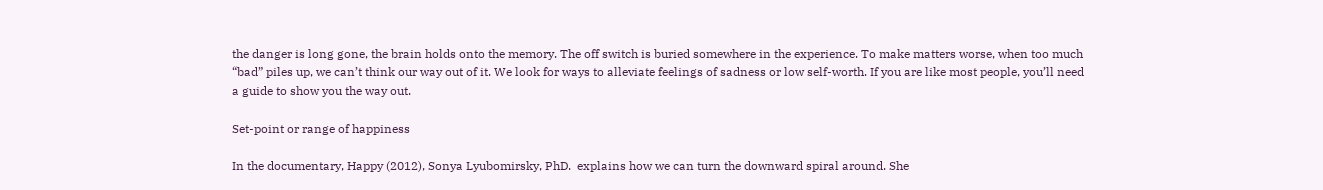the danger is long gone, the brain holds onto the memory. The off switch is buried somewhere in the experience. To make matters worse, when too much “bad” piles up, we can’t think our way out of it. We look for ways to alleviate feelings of sadness or low self-worth. If you are like most people, you’ll need a guide to show you the way out.

Set-point or range of happiness

In the documentary, Happy (2012), Sonya Lyubomirsky, PhD.  explains how we can turn the downward spiral around. She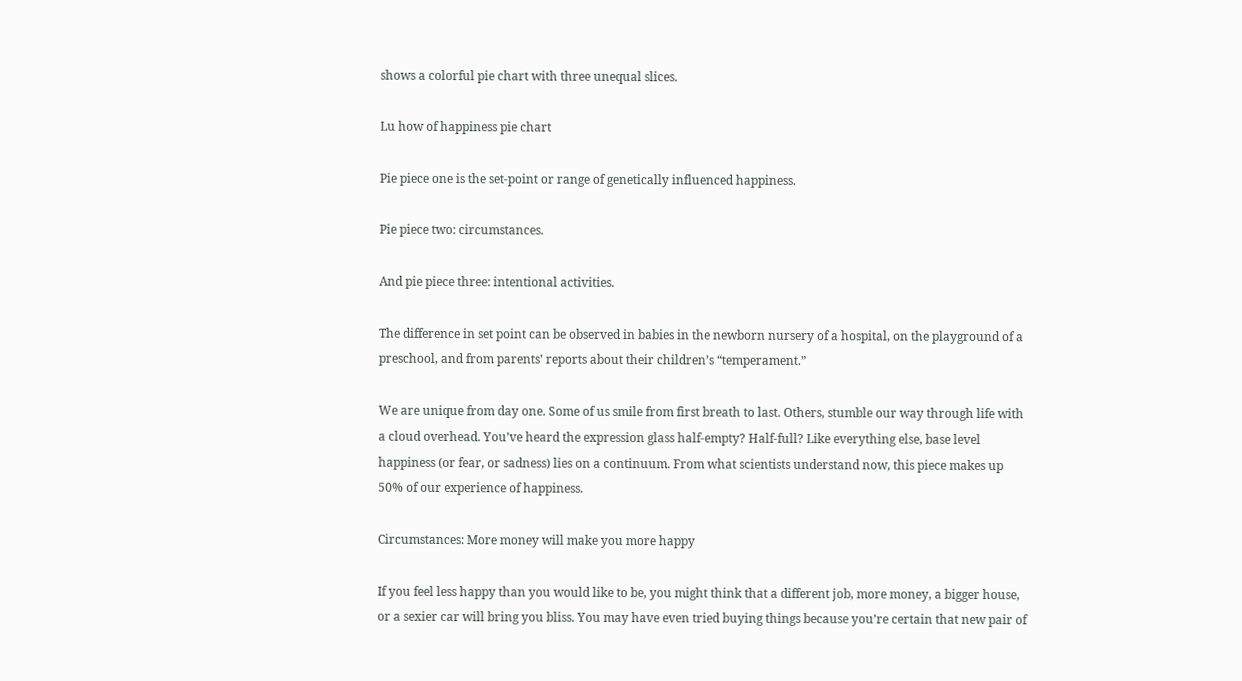shows a colorful pie chart with three unequal slices.

Lu how of happiness pie chart

Pie piece one is the set-point or range of genetically influenced happiness.

Pie piece two: circumstances.

And pie piece three: intentional activities.

The difference in set point can be observed in babies in the newborn nursery of a hospital, on the playground of a preschool, and from parents’ reports about their children’s “temperament.”

We are unique from day one. Some of us smile from first breath to last. Others, stumble our way through life with a cloud overhead. You’ve heard the expression glass half-empty? Half-full? Like everything else, base level happiness (or fear, or sadness) lies on a continuum. From what scientists understand now, this piece makes up 50% of our experience of happiness.

Circumstances: More money will make you more happy

If you feel less happy than you would like to be, you might think that a different job, more money, a bigger house, or a sexier car will bring you bliss. You may have even tried buying things because you’re certain that new pair of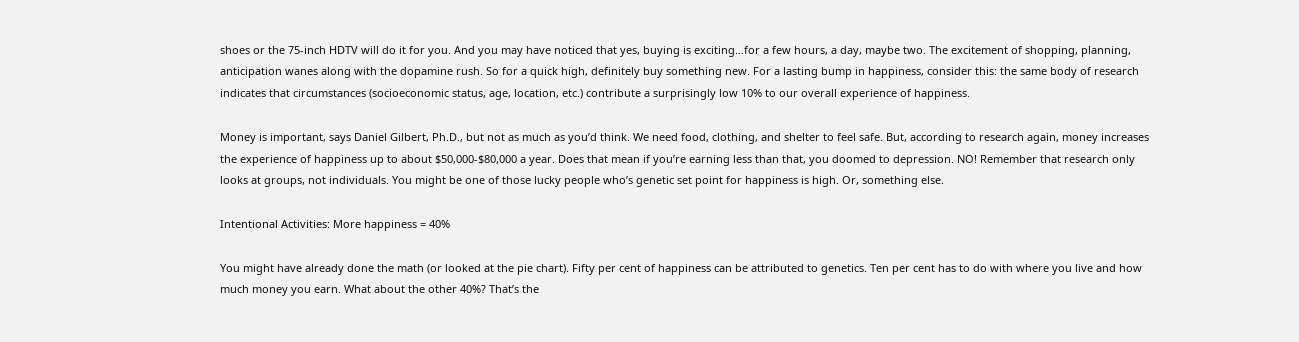shoes or the 75-inch HDTV will do it for you. And you may have noticed that yes, buying is exciting…for a few hours, a day, maybe two. The excitement of shopping, planning, anticipation wanes along with the dopamine rush. So for a quick high, definitely buy something new. For a lasting bump in happiness, consider this: the same body of research indicates that circumstances (socioeconomic status, age, location, etc.) contribute a surprisingly low 10% to our overall experience of happiness.

Money is important, says Daniel Gilbert, Ph.D., but not as much as you’d think. We need food, clothing, and shelter to feel safe. But, according to research again, money increases the experience of happiness up to about $50,000-$80,000 a year. Does that mean if you’re earning less than that, you doomed to depression. NO! Remember that research only looks at groups, not individuals. You might be one of those lucky people who’s genetic set point for happiness is high. Or, something else.

Intentional Activities: More happiness = 40%

You might have already done the math (or looked at the pie chart). Fifty per cent of happiness can be attributed to genetics. Ten per cent has to do with where you live and how much money you earn. What about the other 40%? That’s the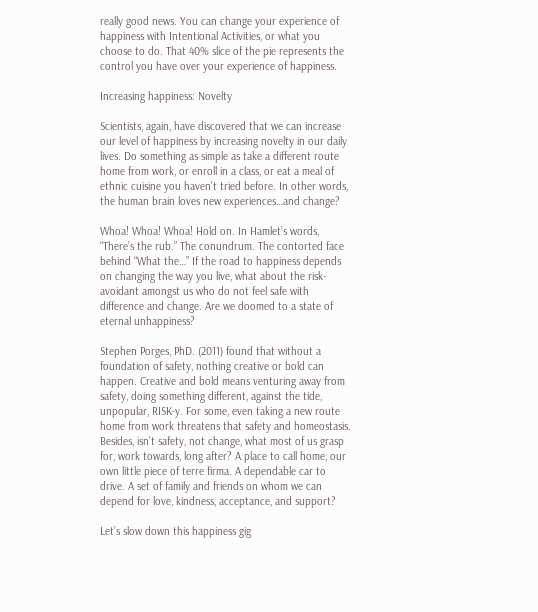really good news. You can change your experience of happiness with Intentional Activities, or what you choose to do. That 40% slice of the pie represents the control you have over your experience of happiness.

Increasing happiness: Novelty

Scientists, again, have discovered that we can increase our level of happiness by increasing novelty in our daily lives. Do something as simple as take a different route home from work, or enroll in a class, or eat a meal of ethnic cuisine you haven’t tried before. In other words, the human brain loves new experiences…and change?

Whoa! Whoa! Whoa! Hold on. In Hamlet’s words, “There’s the rub.” The conundrum. The contorted face behind “What the…” If the road to happiness depends on changing the way you live, what about the risk-avoidant amongst us who do not feel safe with difference and change. Are we doomed to a state of eternal unhappiness?

Stephen Porges, PhD. (2011) found that without a foundation of safety, nothing creative or bold can happen. Creative and bold means venturing away from safety, doing something different, against the tide, unpopular, RISK-y. For some, even taking a new route home from work threatens that safety and homeostasis. Besides, isn’t safety, not change, what most of us grasp for, work towards, long after? A place to call home, our own little piece of terre firma. A dependable car to drive. A set of family and friends on whom we can depend for love, kindness, acceptance, and support?

Let’s slow down this happiness gig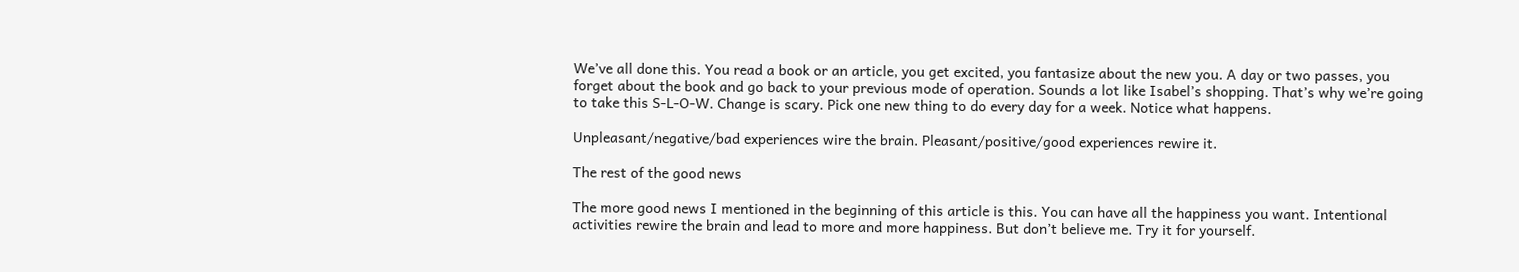We’ve all done this. You read a book or an article, you get excited, you fantasize about the new you. A day or two passes, you forget about the book and go back to your previous mode of operation. Sounds a lot like Isabel’s shopping. That’s why we’re going to take this S-L-O-W. Change is scary. Pick one new thing to do every day for a week. Notice what happens.

Unpleasant/negative/bad experiences wire the brain. Pleasant/positive/good experiences rewire it.

The rest of the good news

The more good news I mentioned in the beginning of this article is this. You can have all the happiness you want. Intentional activities rewire the brain and lead to more and more happiness. But don’t believe me. Try it for yourself.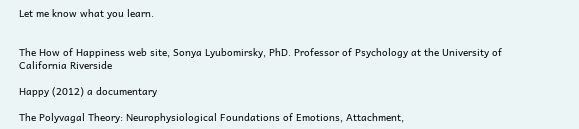Let me know what you learn.


The How of Happiness web site, Sonya Lyubomirsky, PhD. Professor of Psychology at the University of California Riverside

Happy (2012) a documentary

The Polyvagal Theory: Neurophysiological Foundations of Emotions, Attachment,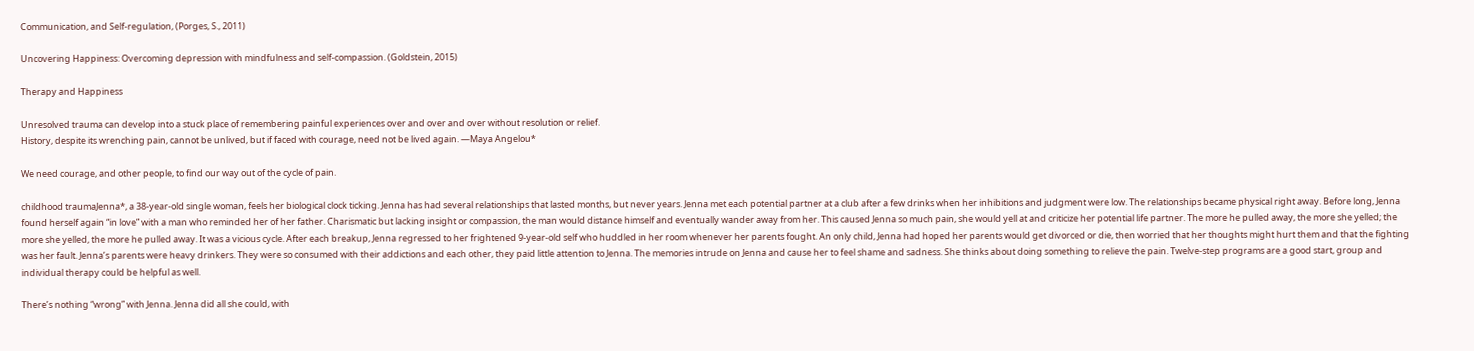Communication, and Self-regulation, (Porges, S., 2011)

Uncovering Happiness: Overcoming depression with mindfulness and self-compassion. (Goldstein, 2015)

Therapy and Happiness

Unresolved trauma can develop into a stuck place of remembering painful experiences over and over and over without resolution or relief.
History, despite its wrenching pain, cannot be unlived, but if faced with courage, need not be lived again. —Maya Angelou*

We need courage, and other people, to find our way out of the cycle of pain.

childhood traumaJenna*, a 38-year-old single woman, feels her biological clock ticking. Jenna has had several relationships that lasted months, but never years. Jenna met each potential partner at a club after a few drinks when her inhibitions and judgment were low. The relationships became physical right away. Before long, Jenna found herself again “in love” with a man who reminded her of her father. Charismatic but lacking insight or compassion, the man would distance himself and eventually wander away from her. This caused Jenna so much pain, she would yell at and criticize her potential life partner. The more he pulled away, the more she yelled; the more she yelled, the more he pulled away. It was a vicious cycle. After each breakup, Jenna regressed to her frightened 9-year-old self who huddled in her room whenever her parents fought. An only child, Jenna had hoped her parents would get divorced or die, then worried that her thoughts might hurt them and that the fighting was her fault. Jenna’s parents were heavy drinkers. They were so consumed with their addictions and each other, they paid little attention to Jenna. The memories intrude on Jenna and cause her to feel shame and sadness. She thinks about doing something to relieve the pain. Twelve-step programs are a good start, group and individual therapy could be helpful as well.

There’s nothing “wrong” with Jenna. Jenna did all she could, with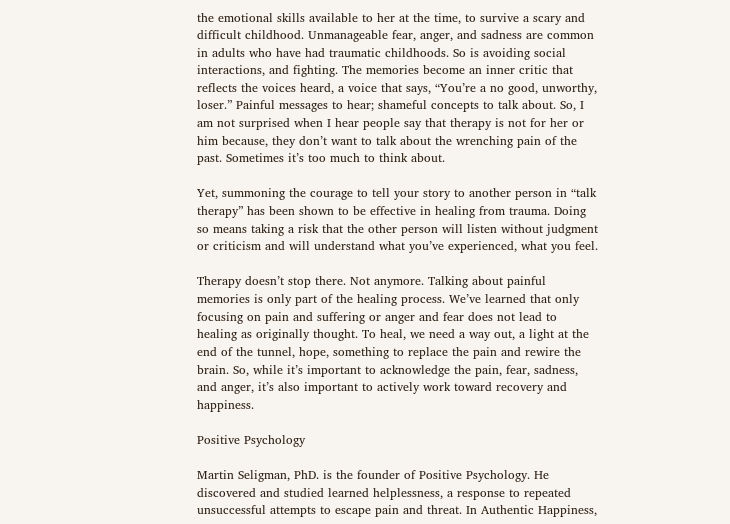the emotional skills available to her at the time, to survive a scary and difficult childhood. Unmanageable fear, anger, and sadness are common in adults who have had traumatic childhoods. So is avoiding social interactions, and fighting. The memories become an inner critic that reflects the voices heard, a voice that says, “You’re a no good, unworthy, loser.” Painful messages to hear; shameful concepts to talk about. So, I am not surprised when I hear people say that therapy is not for her or him because, they don’t want to talk about the wrenching pain of the past. Sometimes it’s too much to think about.

Yet, summoning the courage to tell your story to another person in “talk therapy” has been shown to be effective in healing from trauma. Doing so means taking a risk that the other person will listen without judgment or criticism and will understand what you’ve experienced, what you feel.

Therapy doesn’t stop there. Not anymore. Talking about painful memories is only part of the healing process. We’ve learned that only focusing on pain and suffering or anger and fear does not lead to healing as originally thought. To heal, we need a way out, a light at the end of the tunnel, hope, something to replace the pain and rewire the brain. So, while it’s important to acknowledge the pain, fear, sadness, and anger, it’s also important to actively work toward recovery and happiness.

Positive Psychology

Martin Seligman, PhD. is the founder of Positive Psychology. He discovered and studied learned helplessness, a response to repeated unsuccessful attempts to escape pain and threat. In Authentic Happiness,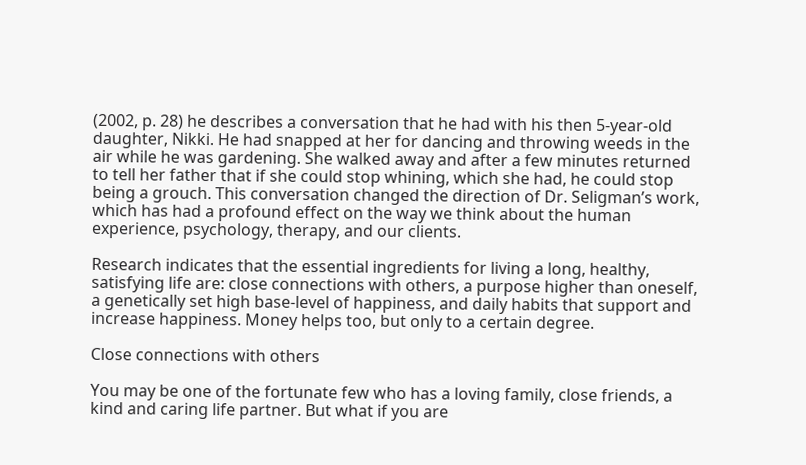(2002, p. 28) he describes a conversation that he had with his then 5-year-old daughter, Nikki. He had snapped at her for dancing and throwing weeds in the air while he was gardening. She walked away and after a few minutes returned to tell her father that if she could stop whining, which she had, he could stop being a grouch. This conversation changed the direction of Dr. Seligman’s work, which has had a profound effect on the way we think about the human experience, psychology, therapy, and our clients.

Research indicates that the essential ingredients for living a long, healthy, satisfying life are: close connections with others, a purpose higher than oneself, a genetically set high base-level of happiness, and daily habits that support and increase happiness. Money helps too, but only to a certain degree.

Close connections with others

You may be one of the fortunate few who has a loving family, close friends, a kind and caring life partner. But what if you are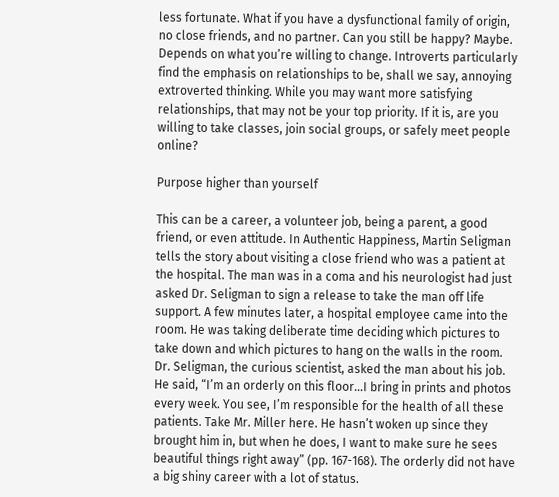less fortunate. What if you have a dysfunctional family of origin, no close friends, and no partner. Can you still be happy? Maybe. Depends on what you’re willing to change. Introverts particularly find the emphasis on relationships to be, shall we say, annoying extroverted thinking. While you may want more satisfying relationships, that may not be your top priority. If it is, are you willing to take classes, join social groups, or safely meet people online?

Purpose higher than yourself

This can be a career, a volunteer job, being a parent, a good friend, or even attitude. In Authentic Happiness, Martin Seligman tells the story about visiting a close friend who was a patient at the hospital. The man was in a coma and his neurologist had just asked Dr. Seligman to sign a release to take the man off life support. A few minutes later, a hospital employee came into the room. He was taking deliberate time deciding which pictures to take down and which pictures to hang on the walls in the room. Dr. Seligman, the curious scientist, asked the man about his job. He said, “I’m an orderly on this floor…I bring in prints and photos every week. You see, I’m responsible for the health of all these patients. Take Mr. Miller here. He hasn’t woken up since they brought him in, but when he does, I want to make sure he sees beautiful things right away” (pp. 167-168). The orderly did not have a big shiny career with a lot of status.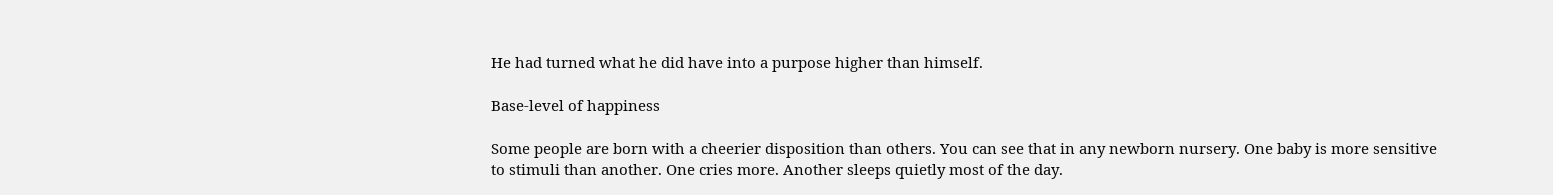He had turned what he did have into a purpose higher than himself.

Base-level of happiness

Some people are born with a cheerier disposition than others. You can see that in any newborn nursery. One baby is more sensitive to stimuli than another. One cries more. Another sleeps quietly most of the day.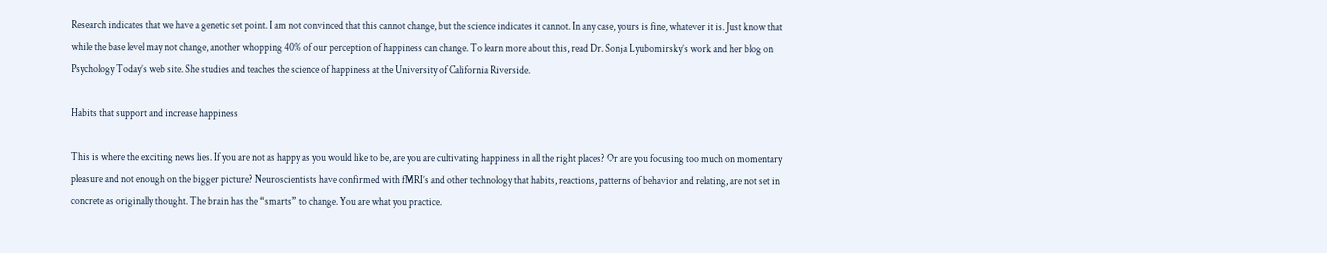Research indicates that we have a genetic set point. I am not convinced that this cannot change, but the science indicates it cannot. In any case, yours is fine, whatever it is. Just know that while the base level may not change, another whopping 40% of our perception of happiness can change. To learn more about this, read Dr. Sonja Lyubomirsky’s work and her blog on Psychology Today’s web site. She studies and teaches the science of happiness at the University of California Riverside.

Habits that support and increase happiness

This is where the exciting news lies. If you are not as happy as you would like to be, are you are cultivating happiness in all the right places? Or are you focusing too much on momentary pleasure and not enough on the bigger picture? Neuroscientists have confirmed with fMRI’s and other technology that habits, reactions, patterns of behavior and relating, are not set in concrete as originally thought. The brain has the “smarts” to change. You are what you practice.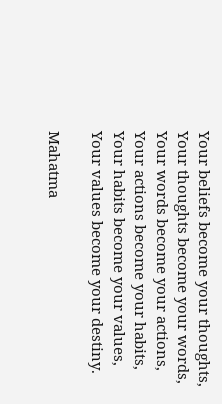Your beliefs become your thoughts,
Your thoughts become your words,
Your words become your actions,
Your actions become your habits,
Your habits become your values,
Your values become your destiny.

Mahatma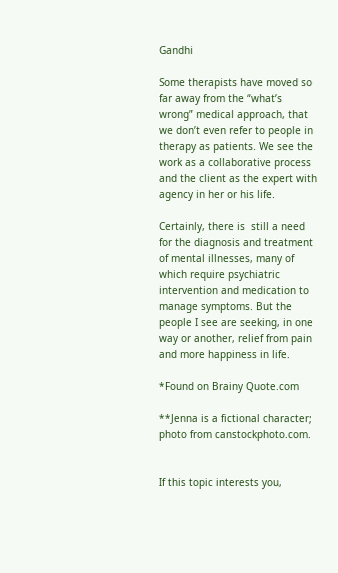Gandhi

Some therapists have moved so far away from the “what’s wrong” medical approach, that we don’t even refer to people in therapy as patients. We see the work as a collaborative process and the client as the expert with agency in her or his life.

Certainly, there is  still a need for the diagnosis and treatment of mental illnesses, many of which require psychiatric intervention and medication to manage symptoms. But the people I see are seeking, in one way or another, relief from pain and more happiness in life.

*Found on Brainy Quote.com

**Jenna is a fictional character; photo from canstockphoto.com.


If this topic interests you,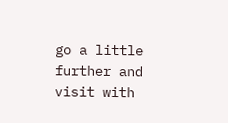go a little further and visit with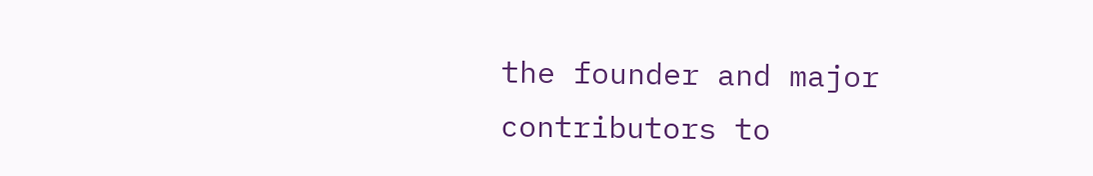the founder and major contributors to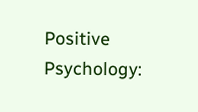Positive Psychology: